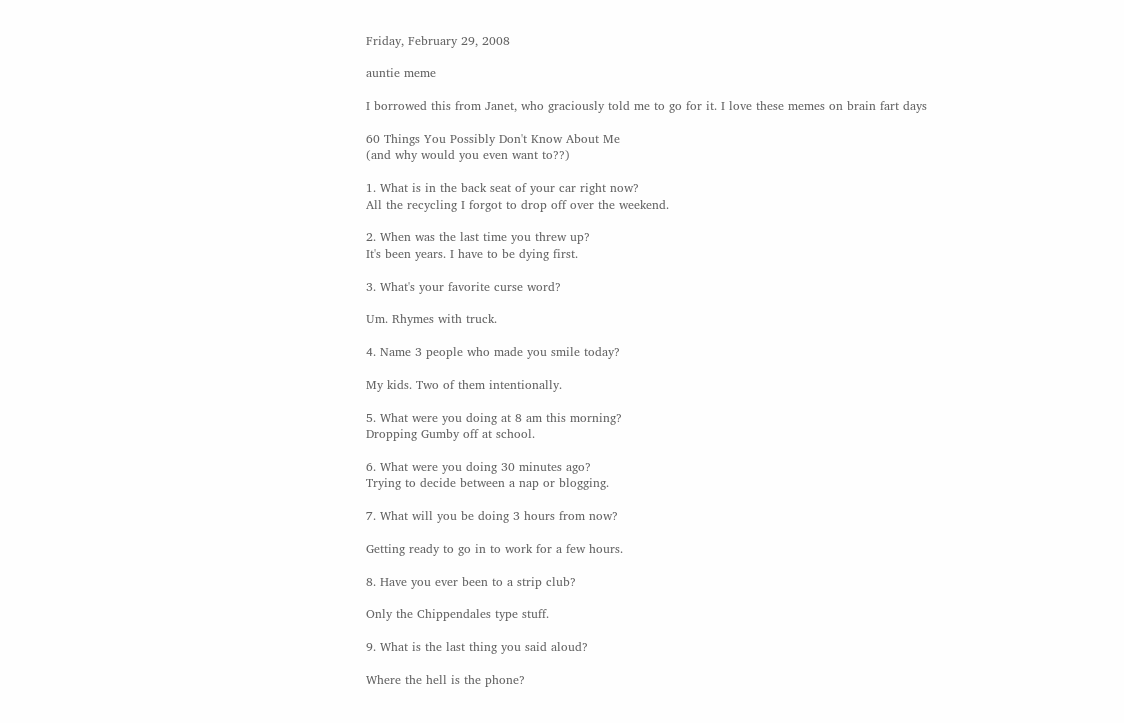Friday, February 29, 2008

auntie meme

I borrowed this from Janet, who graciously told me to go for it. I love these memes on brain fart days

60 Things You Possibly Don't Know About Me
(and why would you even want to??)

1. What is in the back seat of your car right now?
All the recycling I forgot to drop off over the weekend.

2. When was the last time you threw up?
It's been years. I have to be dying first.

3. What's your favorite curse word?

Um. Rhymes with truck.

4. Name 3 people who made you smile today?

My kids. Two of them intentionally.

5. What were you doing at 8 am this morning?
Dropping Gumby off at school.

6. What were you doing 30 minutes ago?
Trying to decide between a nap or blogging.

7. What will you be doing 3 hours from now?

Getting ready to go in to work for a few hours.

8. Have you ever been to a strip club?

Only the Chippendales type stuff.

9. What is the last thing you said aloud?

Where the hell is the phone?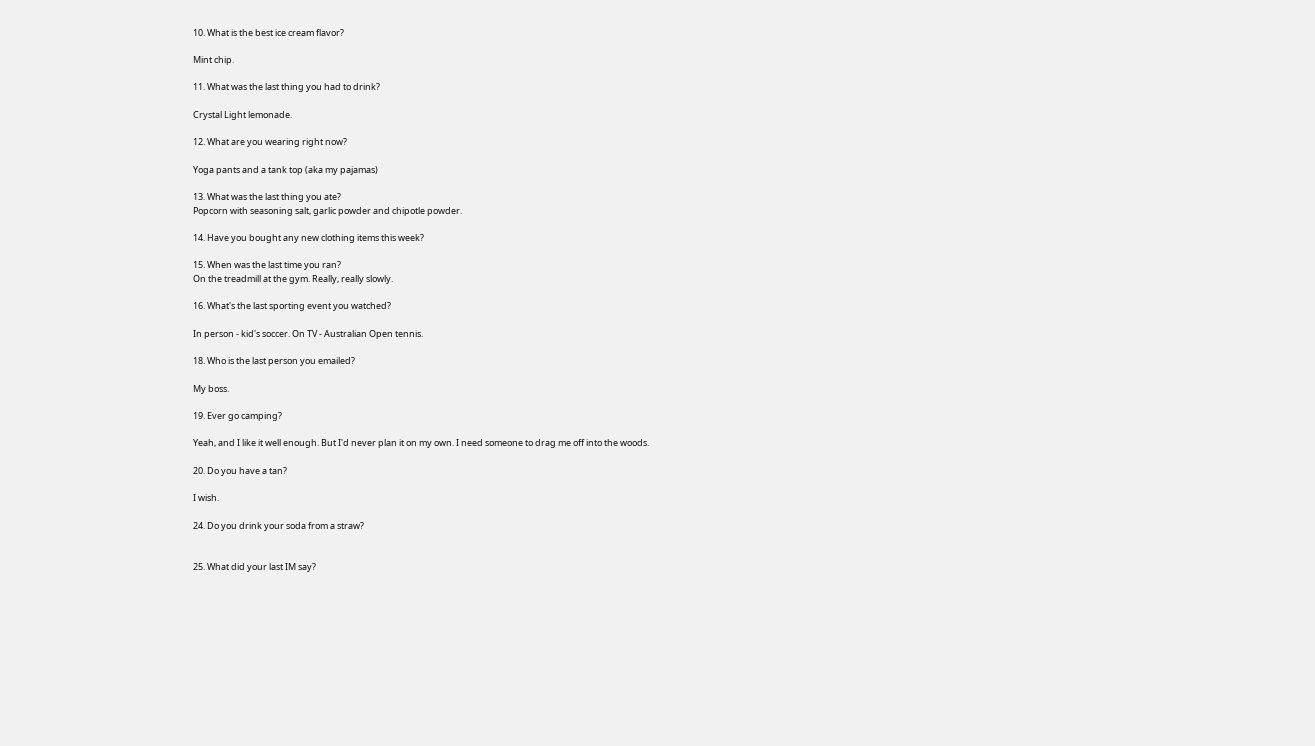10. What is the best ice cream flavor?

Mint chip.

11. What was the last thing you had to drink?

Crystal Light lemonade.

12. What are you wearing right now?

Yoga pants and a tank top (aka my pajamas)

13. What was the last thing you ate?
Popcorn with seasoning salt, garlic powder and chipotle powder.

14. Have you bought any new clothing items this week?

15. When was the last time you ran?
On the treadmill at the gym. Really, really slowly.

16. What's the last sporting event you watched?

In person - kid's soccer. On TV - Australian Open tennis.

18. Who is the last person you emailed?

My boss.

19. Ever go camping?

Yeah, and I like it well enough. But I'd never plan it on my own. I need someone to drag me off into the woods.

20. Do you have a tan?

I wish.

24. Do you drink your soda from a straw?


25. What did your last IM say?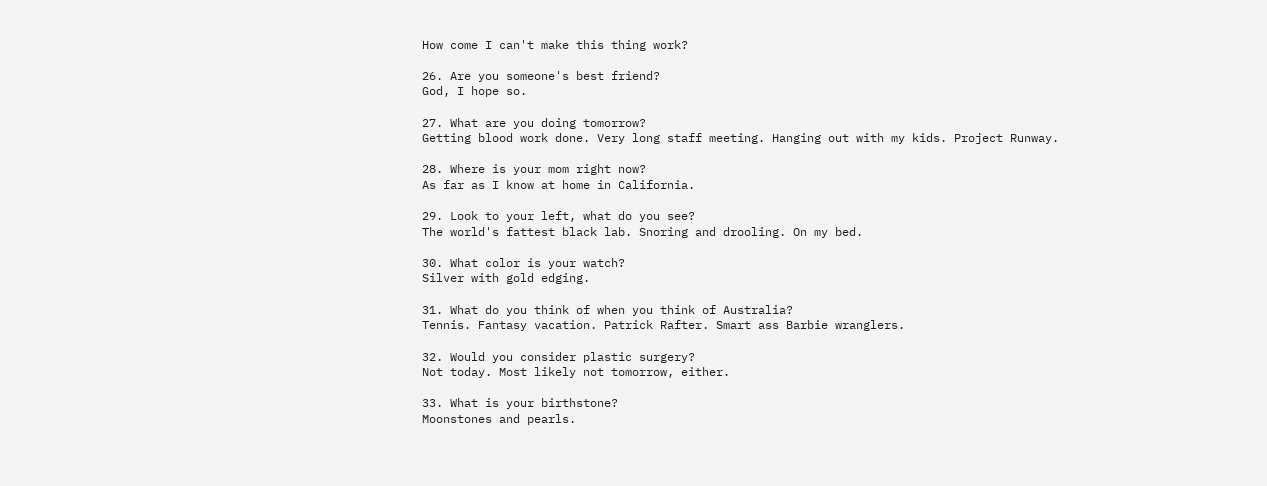How come I can't make this thing work?

26. Are you someone's best friend?
God, I hope so.

27. What are you doing tomorrow?
Getting blood work done. Very long staff meeting. Hanging out with my kids. Project Runway.

28. Where is your mom right now?
As far as I know at home in California.

29. Look to your left, what do you see?
The world's fattest black lab. Snoring and drooling. On my bed.

30. What color is your watch?
Silver with gold edging.

31. What do you think of when you think of Australia?
Tennis. Fantasy vacation. Patrick Rafter. Smart ass Barbie wranglers.

32. Would you consider plastic surgery?
Not today. Most likely not tomorrow, either.

33. What is your birthstone?
Moonstones and pearls.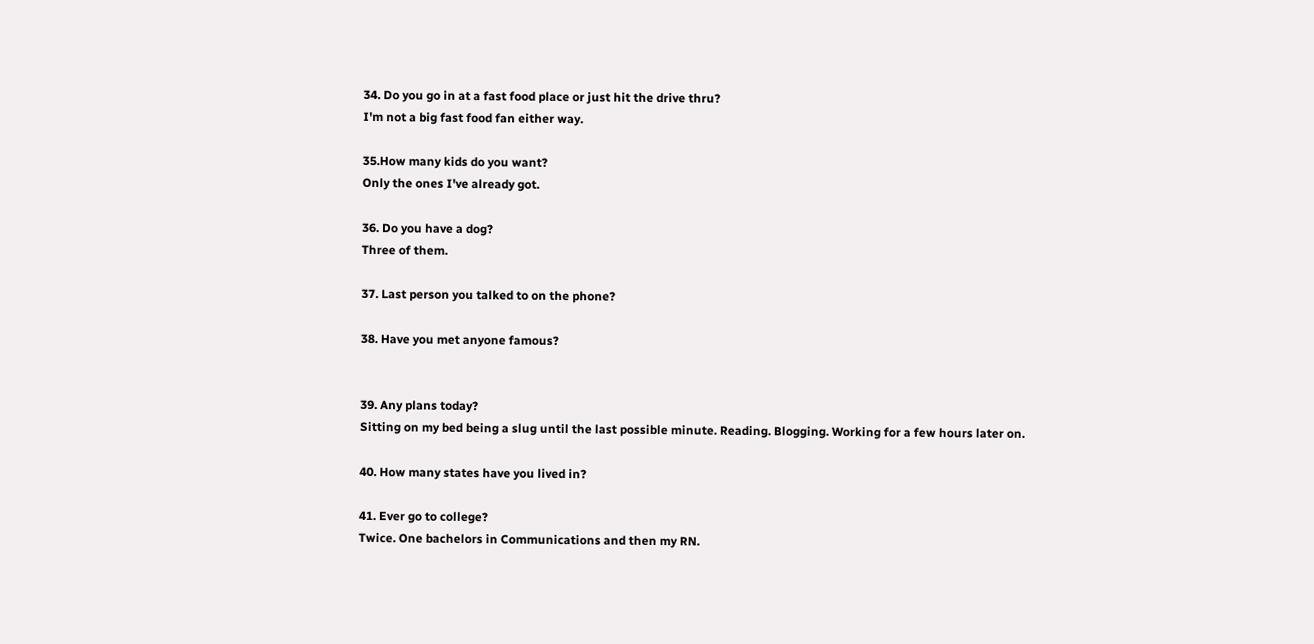34. Do you go in at a fast food place or just hit the drive thru?
I'm not a big fast food fan either way.

35.How many kids do you want?
Only the ones I've already got.

36. Do you have a dog?
Three of them.

37. Last person you talked to on the phone?

38. Have you met anyone famous?


39. Any plans today?
Sitting on my bed being a slug until the last possible minute. Reading. Blogging. Working for a few hours later on.

40. How many states have you lived in?

41. Ever go to college?
Twice. One bachelors in Communications and then my RN.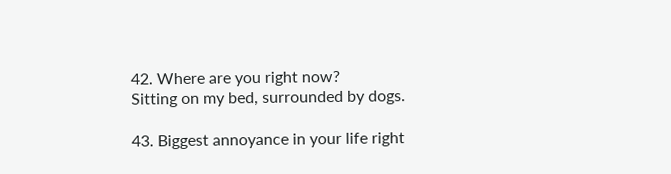42. Where are you right now?
Sitting on my bed, surrounded by dogs.

43. Biggest annoyance in your life right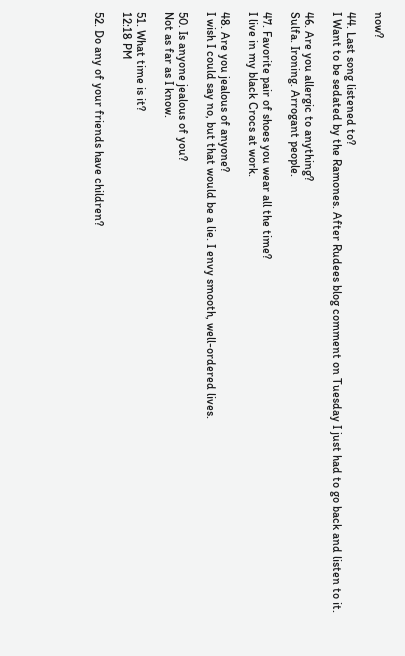now?

44. Last song listened to?
I Want to be sedated by the Ramones. After Rudees blog comment on Tuesday I just had to go back and listen to it.

46. Are you allergic to anything?
Sulfa. Ironing. Arrogant people.

47. Favorite pair of shoes you wear all the time?
I live in my black Crocs at work.

48. Are you jealous of anyone?
I wish I could say no, but that would be a lie. I envy smooth, well-ordered lives.

50. Is anyone jealous of you?
Not as far as I know.

51. What time is it?
12:18 PM

52. Do any of your friends have children?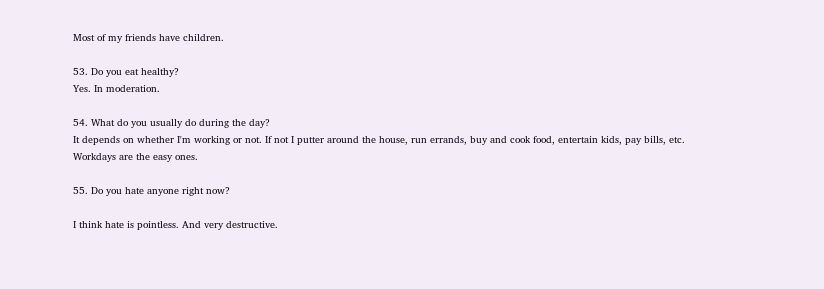Most of my friends have children.

53. Do you eat healthy?
Yes. In moderation.

54. What do you usually do during the day?
It depends on whether I'm working or not. If not I putter around the house, run errands, buy and cook food, entertain kids, pay bills, etc. Workdays are the easy ones.

55. Do you hate anyone right now?

I think hate is pointless. And very destructive.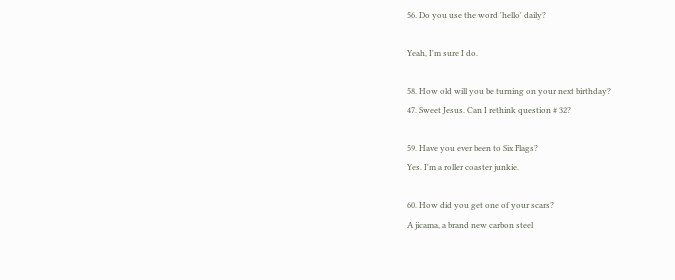56. Do you use the word 'hello' daily?

Yeah, I'm sure I do.

58. How old will you be turning on your next birthday?
47. Sweet Jesus. Can I rethink question # 32?

59. Have you ever been to Six Flags?
Yes. I'm a roller coaster junkie.

60. How did you get one of your scars?
A jicama, a brand new carbon steel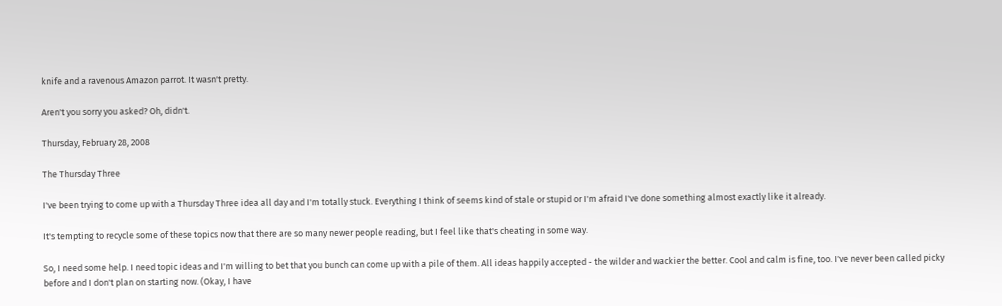knife and a ravenous Amazon parrot. It wasn't pretty.

Aren't you sorry you asked? Oh, didn't.

Thursday, February 28, 2008

The Thursday Three

I've been trying to come up with a Thursday Three idea all day and I'm totally stuck. Everything I think of seems kind of stale or stupid or I'm afraid I've done something almost exactly like it already.

It's tempting to recycle some of these topics now that there are so many newer people reading, but I feel like that's cheating in some way.

So, I need some help. I need topic ideas and I'm willing to bet that you bunch can come up with a pile of them. All ideas happily accepted - the wilder and wackier the better. Cool and calm is fine, too. I've never been called picky before and I don't plan on starting now. (Okay, I have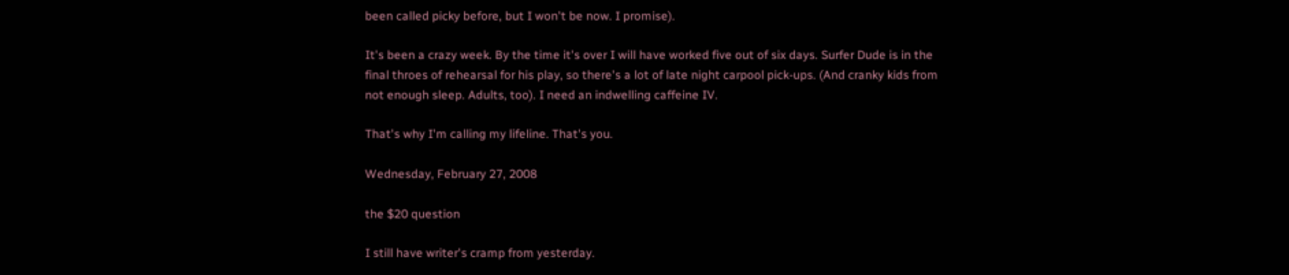been called picky before, but I won't be now. I promise).

It's been a crazy week. By the time it's over I will have worked five out of six days. Surfer Dude is in the final throes of rehearsal for his play, so there's a lot of late night carpool pick-ups. (And cranky kids from not enough sleep. Adults, too). I need an indwelling caffeine IV.

That's why I'm calling my lifeline. That's you.

Wednesday, February 27, 2008

the $20 question

I still have writer's cramp from yesterday.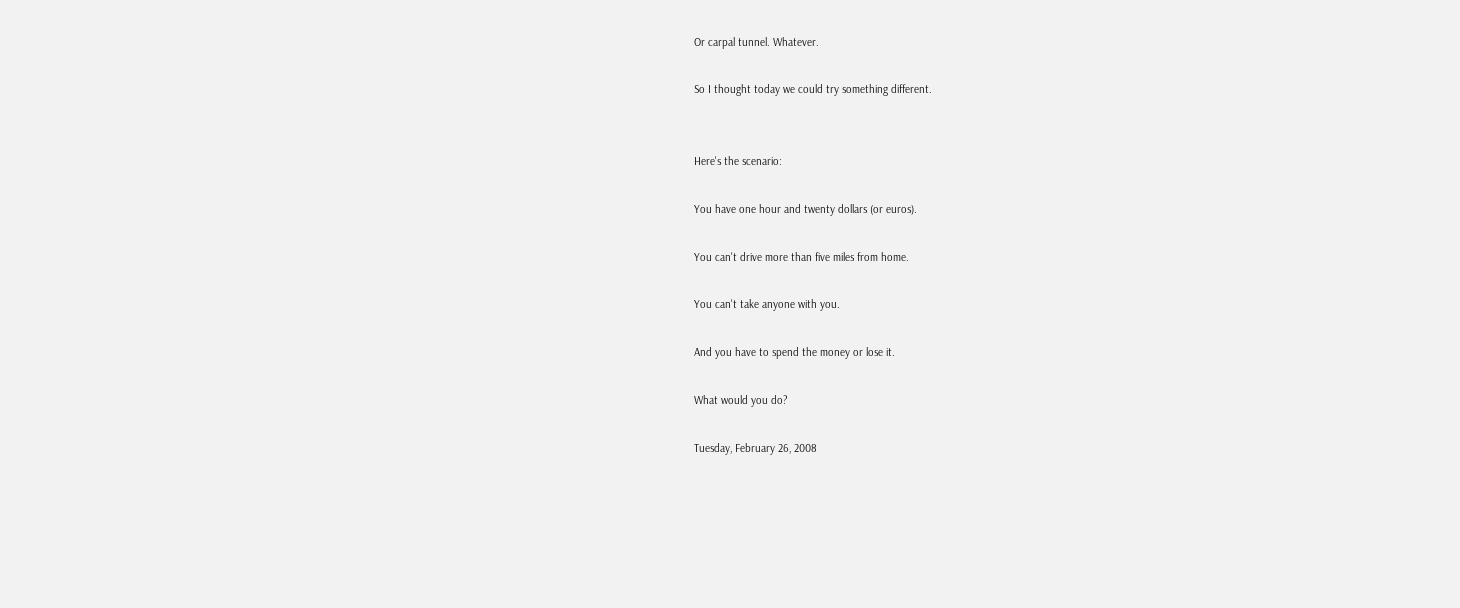Or carpal tunnel. Whatever.

So I thought today we could try something different.


Here's the scenario:

You have one hour and twenty dollars (or euros).

You can't drive more than five miles from home.

You can't take anyone with you.

And you have to spend the money or lose it.

What would you do?

Tuesday, February 26, 2008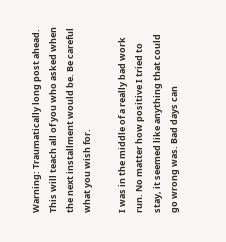Warning: Traumatically long post ahead. This will teach all of you who asked when the next installment would be. Be careful what you wish for.

I was in the middle of a really bad work run. No matter how positive I tried to stay, it seemed like anything that could go wrong was. Bad days can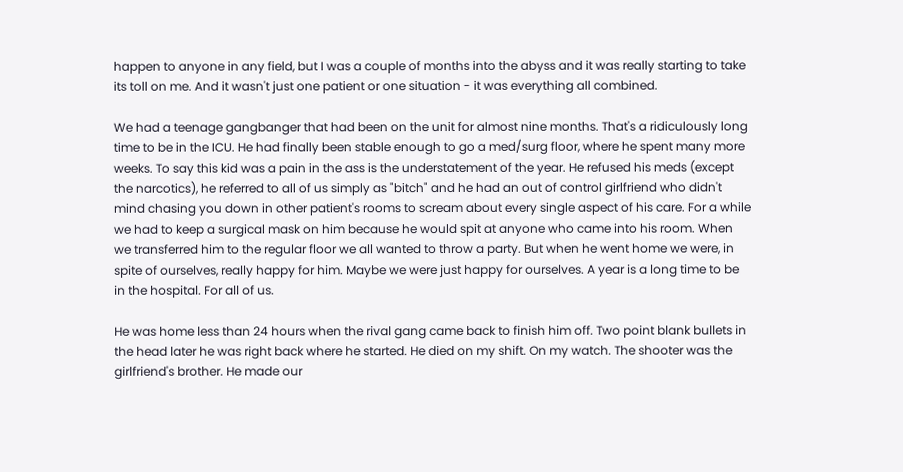happen to anyone in any field, but I was a couple of months into the abyss and it was really starting to take its toll on me. And it wasn't just one patient or one situation - it was everything all combined.

We had a teenage gangbanger that had been on the unit for almost nine months. That's a ridiculously long time to be in the ICU. He had finally been stable enough to go a med/surg floor, where he spent many more weeks. To say this kid was a pain in the ass is the understatement of the year. He refused his meds (except the narcotics), he referred to all of us simply as "bitch" and he had an out of control girlfriend who didn't mind chasing you down in other patient's rooms to scream about every single aspect of his care. For a while we had to keep a surgical mask on him because he would spit at anyone who came into his room. When we transferred him to the regular floor we all wanted to throw a party. But when he went home we were, in spite of ourselves, really happy for him. Maybe we were just happy for ourselves. A year is a long time to be in the hospital. For all of us.

He was home less than 24 hours when the rival gang came back to finish him off. Two point blank bullets in the head later he was right back where he started. He died on my shift. On my watch. The shooter was the girlfriend's brother. He made our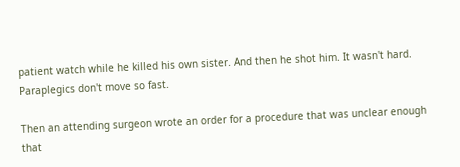patient watch while he killed his own sister. And then he shot him. It wasn't hard. Paraplegics don't move so fast.

Then an attending surgeon wrote an order for a procedure that was unclear enough that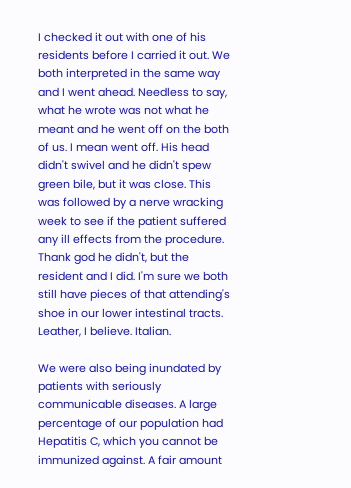I checked it out with one of his residents before I carried it out. We both interpreted in the same way and I went ahead. Needless to say, what he wrote was not what he meant and he went off on the both of us. I mean went off. His head didn't swivel and he didn't spew green bile, but it was close. This was followed by a nerve wracking week to see if the patient suffered any ill effects from the procedure. Thank god he didn't, but the resident and I did. I'm sure we both still have pieces of that attending's shoe in our lower intestinal tracts. Leather, I believe. Italian.

We were also being inundated by patients with seriously communicable diseases. A large percentage of our population had Hepatitis C, which you cannot be immunized against. A fair amount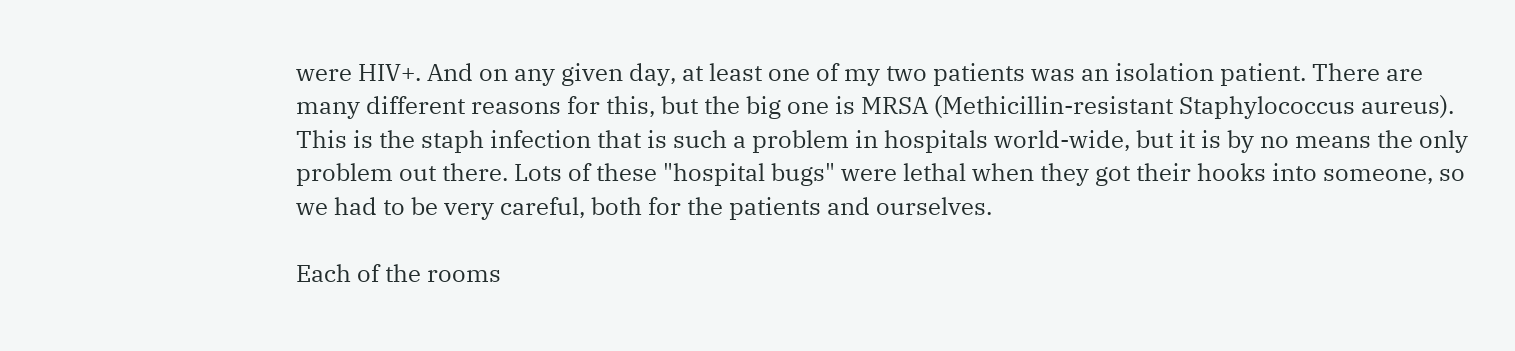were HIV+. And on any given day, at least one of my two patients was an isolation patient. There are many different reasons for this, but the big one is MRSA (Methicillin-resistant Staphylococcus aureus). This is the staph infection that is such a problem in hospitals world-wide, but it is by no means the only problem out there. Lots of these "hospital bugs" were lethal when they got their hooks into someone, so we had to be very careful, both for the patients and ourselves.

Each of the rooms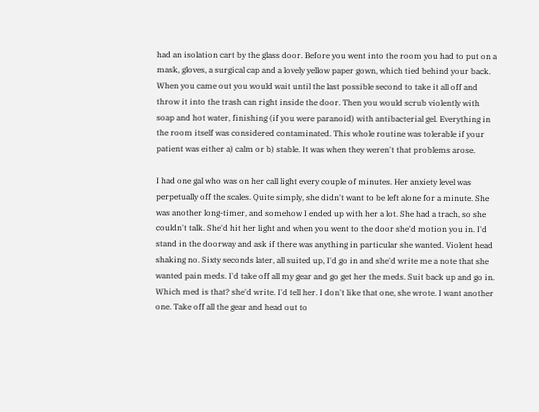had an isolation cart by the glass door. Before you went into the room you had to put on a mask, gloves, a surgical cap and a lovely yellow paper gown, which tied behind your back. When you came out you would wait until the last possible second to take it all off and throw it into the trash can right inside the door. Then you would scrub violently with soap and hot water, finishing (if you were paranoid) with antibacterial gel. Everything in the room itself was considered contaminated. This whole routine was tolerable if your patient was either a) calm or b) stable. It was when they weren't that problems arose.

I had one gal who was on her call light every couple of minutes. Her anxiety level was perpetually off the scales. Quite simply, she didn't want to be left alone for a minute. She was another long-timer, and somehow I ended up with her a lot. She had a trach, so she couldn't talk. She'd hit her light and when you went to the door she'd motion you in. I'd stand in the doorway and ask if there was anything in particular she wanted. Violent head shaking no. Sixty seconds later, all suited up, I'd go in and she'd write me a note that she wanted pain meds. I'd take off all my gear and go get her the meds. Suit back up and go in. Which med is that? she'd write. I'd tell her. I don't like that one, she wrote. I want another one. Take off all the gear and head out to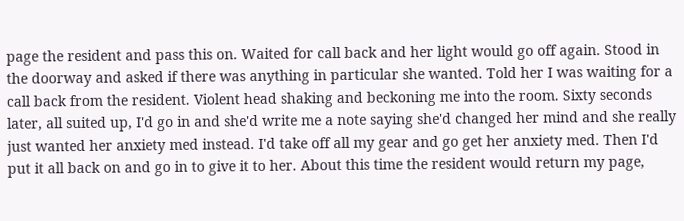page the resident and pass this on. Waited for call back and her light would go off again. Stood in the doorway and asked if there was anything in particular she wanted. Told her I was waiting for a call back from the resident. Violent head shaking and beckoning me into the room. Sixty seconds later, all suited up, I'd go in and she'd write me a note saying she'd changed her mind and she really just wanted her anxiety med instead. I'd take off all my gear and go get her anxiety med. Then I'd put it all back on and go in to give it to her. About this time the resident would return my page,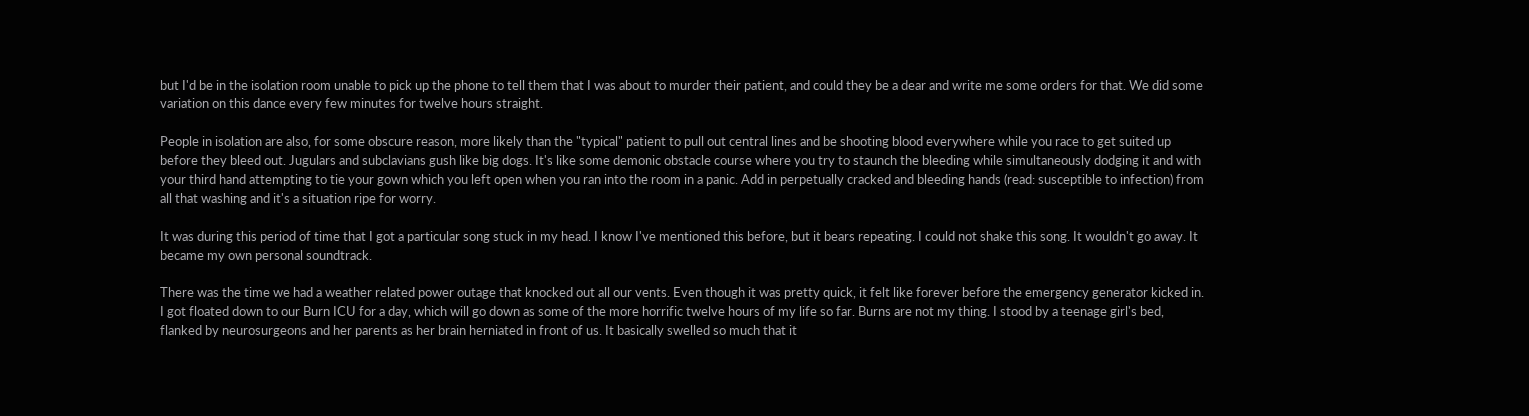but I'd be in the isolation room unable to pick up the phone to tell them that I was about to murder their patient, and could they be a dear and write me some orders for that. We did some variation on this dance every few minutes for twelve hours straight.

People in isolation are also, for some obscure reason, more likely than the "typical" patient to pull out central lines and be shooting blood everywhere while you race to get suited up before they bleed out. Jugulars and subclavians gush like big dogs. It's like some demonic obstacle course where you try to staunch the bleeding while simultaneously dodging it and with your third hand attempting to tie your gown which you left open when you ran into the room in a panic. Add in perpetually cracked and bleeding hands (read: susceptible to infection) from all that washing and it's a situation ripe for worry.

It was during this period of time that I got a particular song stuck in my head. I know I've mentioned this before, but it bears repeating. I could not shake this song. It wouldn't go away. It became my own personal soundtrack.

There was the time we had a weather related power outage that knocked out all our vents. Even though it was pretty quick, it felt like forever before the emergency generator kicked in. I got floated down to our Burn ICU for a day, which will go down as some of the more horrific twelve hours of my life so far. Burns are not my thing. I stood by a teenage girl's bed, flanked by neurosurgeons and her parents as her brain herniated in front of us. It basically swelled so much that it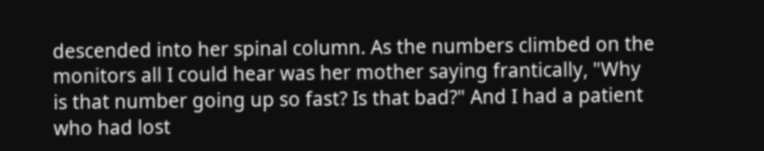descended into her spinal column. As the numbers climbed on the monitors all I could hear was her mother saying frantically, "Why is that number going up so fast? Is that bad?" And I had a patient who had lost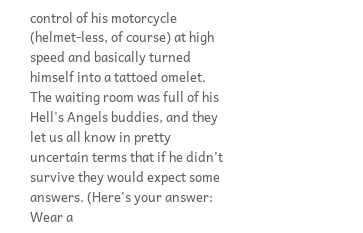control of his motorcycle (helmet-less, of course) at high speed and basically turned himself into a tattoed omelet. The waiting room was full of his Hell's Angels buddies, and they let us all know in pretty uncertain terms that if he didn't survive they would expect some answers. (Here's your answer: Wear a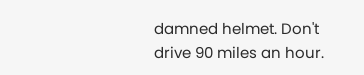damned helmet. Don't drive 90 miles an hour.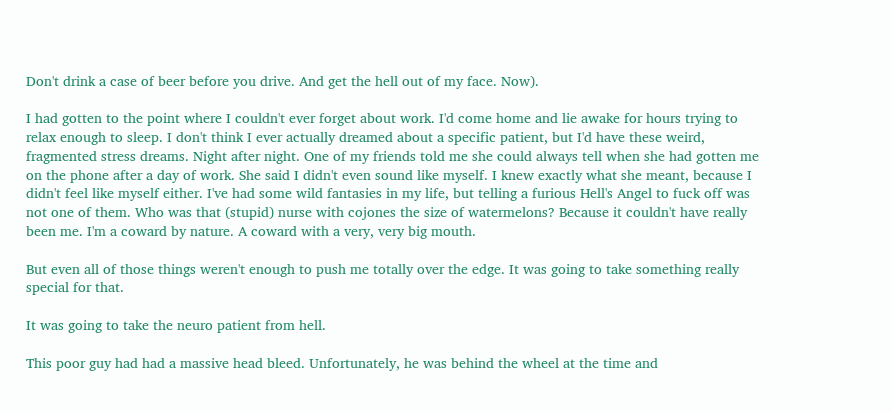Don't drink a case of beer before you drive. And get the hell out of my face. Now).

I had gotten to the point where I couldn't ever forget about work. I'd come home and lie awake for hours trying to relax enough to sleep. I don't think I ever actually dreamed about a specific patient, but I'd have these weird, fragmented stress dreams. Night after night. One of my friends told me she could always tell when she had gotten me on the phone after a day of work. She said I didn't even sound like myself. I knew exactly what she meant, because I didn't feel like myself either. I've had some wild fantasies in my life, but telling a furious Hell's Angel to fuck off was not one of them. Who was that (stupid) nurse with cojones the size of watermelons? Because it couldn't have really been me. I'm a coward by nature. A coward with a very, very big mouth.

But even all of those things weren't enough to push me totally over the edge. It was going to take something really special for that.

It was going to take the neuro patient from hell.

This poor guy had had a massive head bleed. Unfortunately, he was behind the wheel at the time and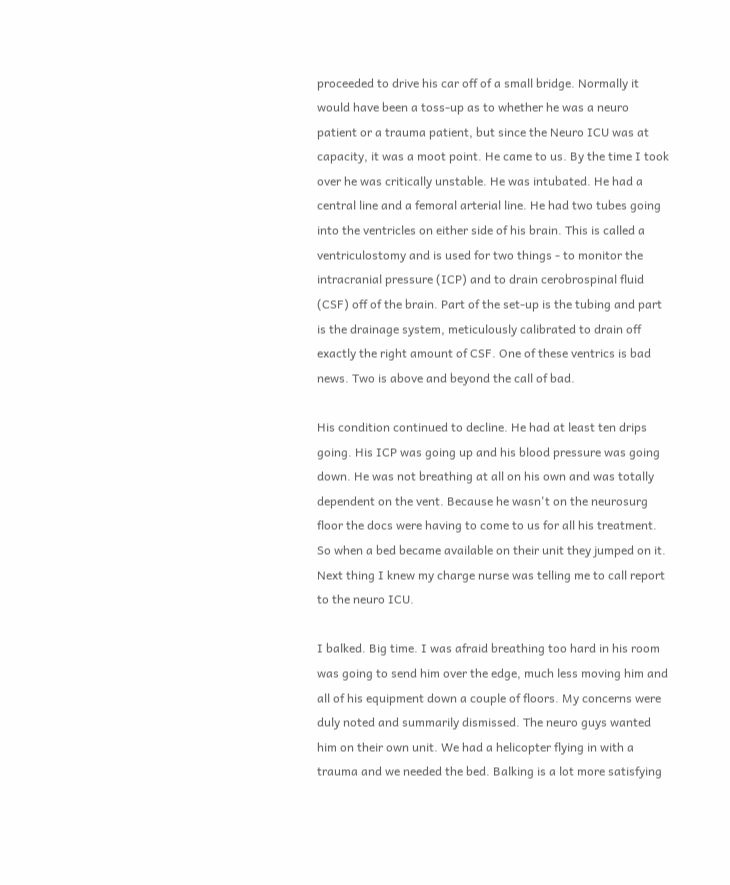proceeded to drive his car off of a small bridge. Normally it would have been a toss-up as to whether he was a neuro patient or a trauma patient, but since the Neuro ICU was at capacity, it was a moot point. He came to us. By the time I took over he was critically unstable. He was intubated. He had a central line and a femoral arterial line. He had two tubes going into the ventricles on either side of his brain. This is called a ventriculostomy and is used for two things - to monitor the intracranial pressure (ICP) and to drain cerobrospinal fluid (CSF) off of the brain. Part of the set-up is the tubing and part is the drainage system, meticulously calibrated to drain off exactly the right amount of CSF. One of these ventrics is bad news. Two is above and beyond the call of bad.

His condition continued to decline. He had at least ten drips going. His ICP was going up and his blood pressure was going down. He was not breathing at all on his own and was totally dependent on the vent. Because he wasn't on the neurosurg floor the docs were having to come to us for all his treatment. So when a bed became available on their unit they jumped on it. Next thing I knew my charge nurse was telling me to call report to the neuro ICU.

I balked. Big time. I was afraid breathing too hard in his room was going to send him over the edge, much less moving him and all of his equipment down a couple of floors. My concerns were duly noted and summarily dismissed. The neuro guys wanted him on their own unit. We had a helicopter flying in with a trauma and we needed the bed. Balking is a lot more satisfying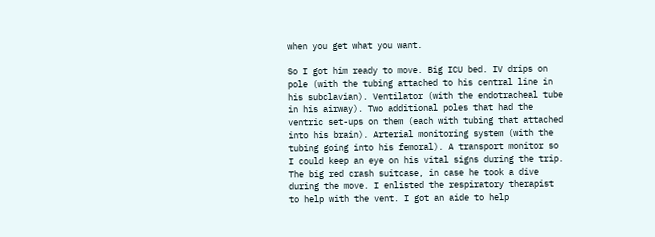when you get what you want.

So I got him ready to move. Big ICU bed. IV drips on pole (with the tubing attached to his central line in his subclavian). Ventilator (with the endotracheal tube in his airway). Two additional poles that had the ventric set-ups on them (each with tubing that attached into his brain). Arterial monitoring system (with the tubing going into his femoral). A transport monitor so I could keep an eye on his vital signs during the trip. The big red crash suitcase, in case he took a dive during the move. I enlisted the respiratory therapist to help with the vent. I got an aide to help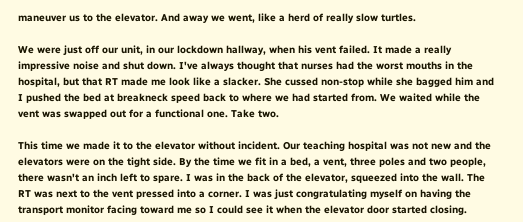maneuver us to the elevator. And away we went, like a herd of really slow turtles.

We were just off our unit, in our lockdown hallway, when his vent failed. It made a really impressive noise and shut down. I've always thought that nurses had the worst mouths in the hospital, but that RT made me look like a slacker. She cussed non-stop while she bagged him and I pushed the bed at breakneck speed back to where we had started from. We waited while the vent was swapped out for a functional one. Take two.

This time we made it to the elevator without incident. Our teaching hospital was not new and the elevators were on the tight side. By the time we fit in a bed, a vent, three poles and two people, there wasn't an inch left to spare. I was in the back of the elevator, squeezed into the wall. The RT was next to the vent pressed into a corner. I was just congratulating myself on having the transport monitor facing toward me so I could see it when the elevator door started closing.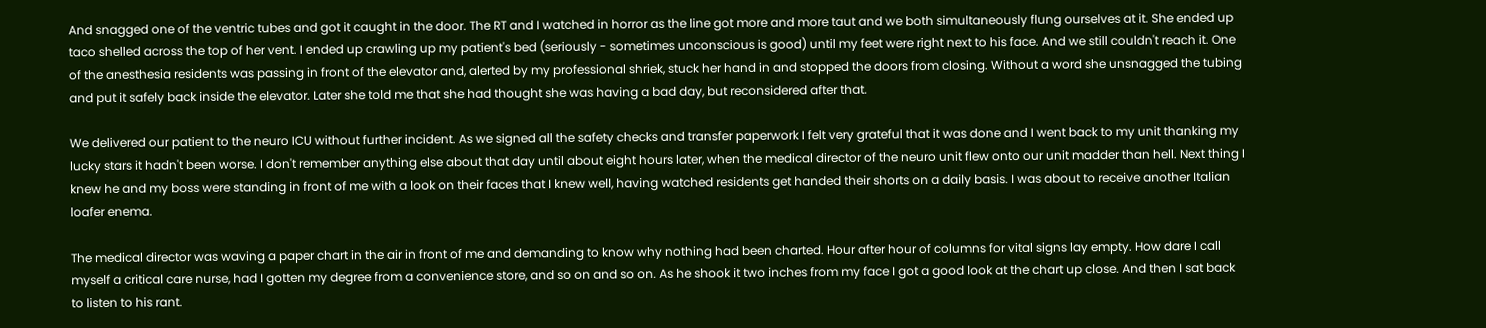And snagged one of the ventric tubes and got it caught in the door. The RT and I watched in horror as the line got more and more taut and we both simultaneously flung ourselves at it. She ended up taco shelled across the top of her vent. I ended up crawling up my patient's bed (seriously - sometimes unconscious is good) until my feet were right next to his face. And we still couldn't reach it. One of the anesthesia residents was passing in front of the elevator and, alerted by my professional shriek, stuck her hand in and stopped the doors from closing. Without a word she unsnagged the tubing and put it safely back inside the elevator. Later she told me that she had thought she was having a bad day, but reconsidered after that.

We delivered our patient to the neuro ICU without further incident. As we signed all the safety checks and transfer paperwork I felt very grateful that it was done and I went back to my unit thanking my lucky stars it hadn't been worse. I don't remember anything else about that day until about eight hours later, when the medical director of the neuro unit flew onto our unit madder than hell. Next thing I knew he and my boss were standing in front of me with a look on their faces that I knew well, having watched residents get handed their shorts on a daily basis. I was about to receive another Italian loafer enema.

The medical director was waving a paper chart in the air in front of me and demanding to know why nothing had been charted. Hour after hour of columns for vital signs lay empty. How dare I call myself a critical care nurse, had I gotten my degree from a convenience store, and so on and so on. As he shook it two inches from my face I got a good look at the chart up close. And then I sat back to listen to his rant.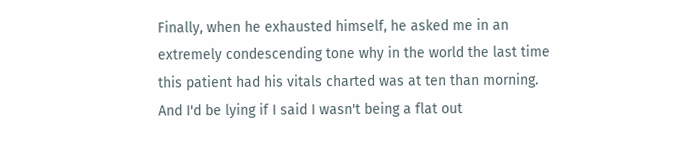Finally, when he exhausted himself, he asked me in an extremely condescending tone why in the world the last time this patient had his vitals charted was at ten than morning. And I'd be lying if I said I wasn't being a flat out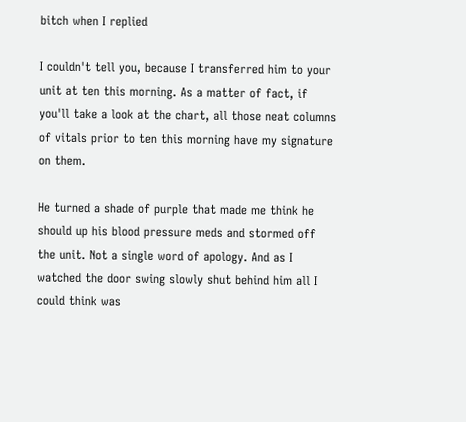bitch when I replied

I couldn't tell you, because I transferred him to your unit at ten this morning. As a matter of fact, if you'll take a look at the chart, all those neat columns of vitals prior to ten this morning have my signature on them.

He turned a shade of purple that made me think he should up his blood pressure meds and stormed off the unit. Not a single word of apology. And as I watched the door swing slowly shut behind him all I could think was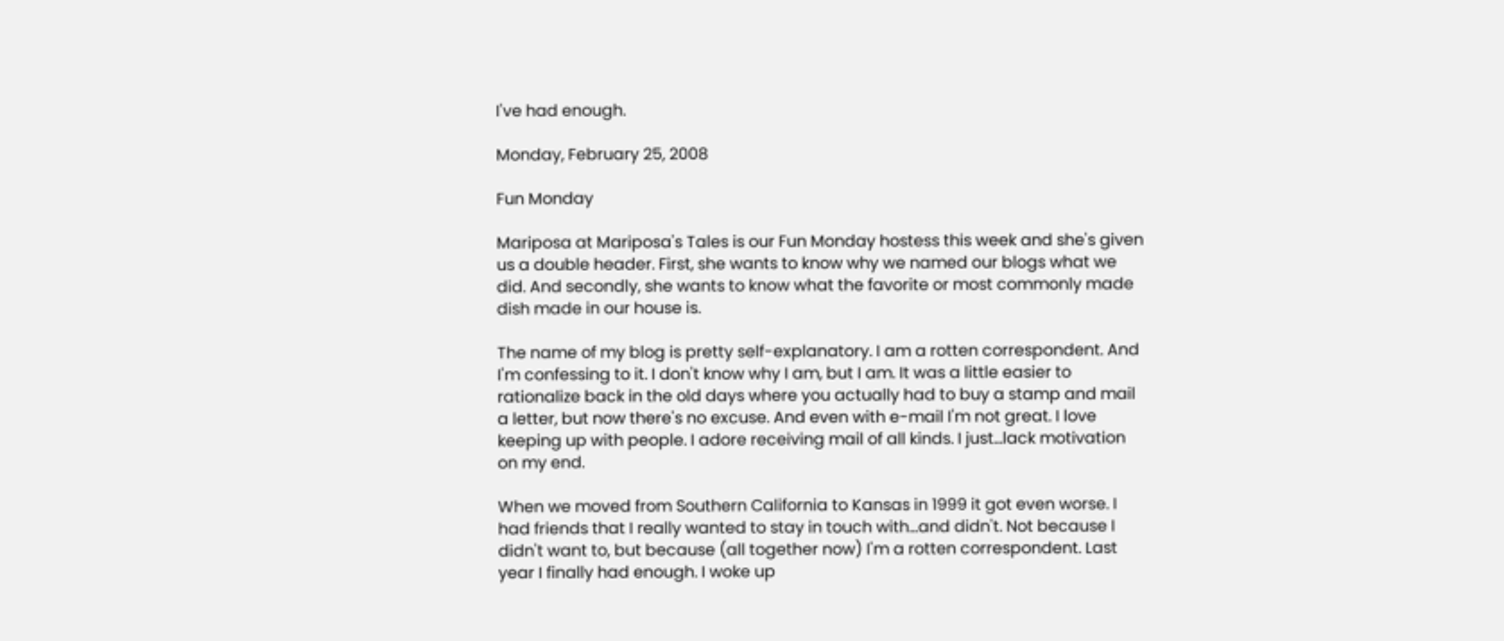I've had enough.

Monday, February 25, 2008

Fun Monday

Mariposa at Mariposa's Tales is our Fun Monday hostess this week and she's given us a double header. First, she wants to know why we named our blogs what we did. And secondly, she wants to know what the favorite or most commonly made dish made in our house is.

The name of my blog is pretty self-explanatory. I am a rotten correspondent. And I'm confessing to it. I don't know why I am, but I am. It was a little easier to rationalize back in the old days where you actually had to buy a stamp and mail a letter, but now there's no excuse. And even with e-mail I'm not great. I love keeping up with people. I adore receiving mail of all kinds. I just...lack motivation on my end.

When we moved from Southern California to Kansas in 1999 it got even worse. I had friends that I really wanted to stay in touch with...and didn't. Not because I didn't want to, but because (all together now) I'm a rotten correspondent. Last year I finally had enough. I woke up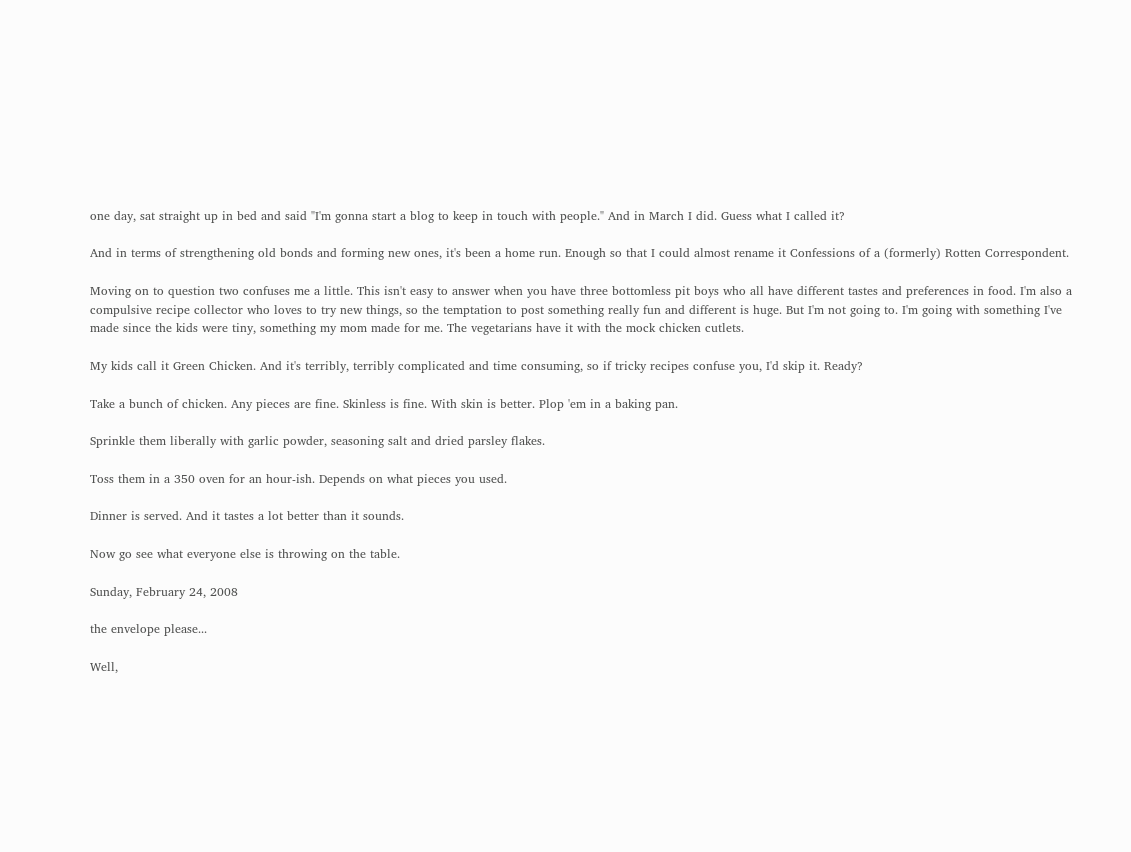one day, sat straight up in bed and said "I'm gonna start a blog to keep in touch with people." And in March I did. Guess what I called it?

And in terms of strengthening old bonds and forming new ones, it's been a home run. Enough so that I could almost rename it Confessions of a (formerly) Rotten Correspondent.

Moving on to question two confuses me a little. This isn't easy to answer when you have three bottomless pit boys who all have different tastes and preferences in food. I'm also a compulsive recipe collector who loves to try new things, so the temptation to post something really fun and different is huge. But I'm not going to. I'm going with something I've made since the kids were tiny, something my mom made for me. The vegetarians have it with the mock chicken cutlets.

My kids call it Green Chicken. And it's terribly, terribly complicated and time consuming, so if tricky recipes confuse you, I'd skip it. Ready?

Take a bunch of chicken. Any pieces are fine. Skinless is fine. With skin is better. Plop 'em in a baking pan.

Sprinkle them liberally with garlic powder, seasoning salt and dried parsley flakes.

Toss them in a 350 oven for an hour-ish. Depends on what pieces you used.

Dinner is served. And it tastes a lot better than it sounds.

Now go see what everyone else is throwing on the table.

Sunday, February 24, 2008

the envelope please...

Well,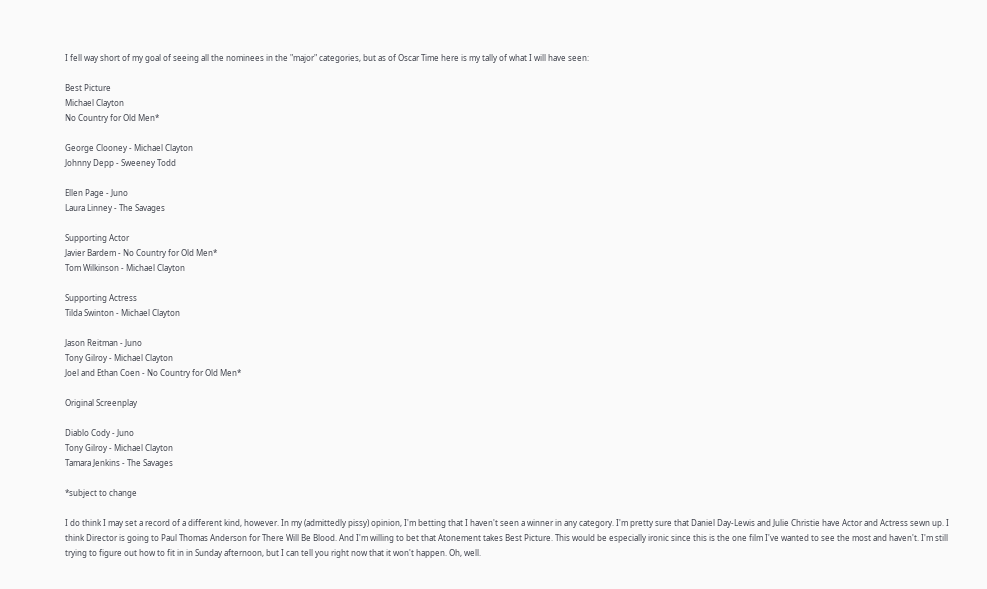I fell way short of my goal of seeing all the nominees in the "major" categories, but as of Oscar Time here is my tally of what I will have seen:

Best Picture
Michael Clayton
No Country for Old Men*

George Clooney - Michael Clayton
Johnny Depp - Sweeney Todd

Ellen Page - Juno
Laura Linney - The Savages

Supporting Actor
Javier Bardem - No Country for Old Men*
Tom Wilkinson - Michael Clayton

Supporting Actress
Tilda Swinton - Michael Clayton

Jason Reitman - Juno
Tony Gilroy - Michael Clayton
Joel and Ethan Coen - No Country for Old Men*

Original Screenplay

Diablo Cody - Juno
Tony Gilroy - Michael Clayton
Tamara Jenkins - The Savages

*subject to change

I do think I may set a record of a different kind, however. In my (admittedly pissy) opinion, I'm betting that I haven't seen a winner in any category. I'm pretty sure that Daniel Day-Lewis and Julie Christie have Actor and Actress sewn up. I think Director is going to Paul Thomas Anderson for There Will Be Blood. And I'm willing to bet that Atonement takes Best Picture. This would be especially ironic since this is the one film I've wanted to see the most and haven't. I'm still trying to figure out how to fit in in Sunday afternoon, but I can tell you right now that it won't happen. Oh, well.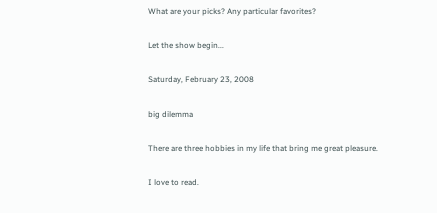What are your picks? Any particular favorites?

Let the show begin...

Saturday, February 23, 2008

big dilemma

There are three hobbies in my life that bring me great pleasure.

I love to read.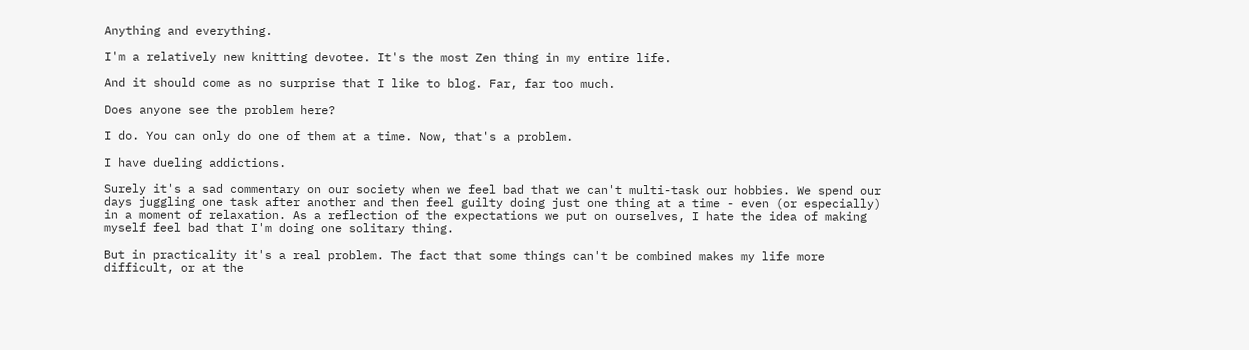Anything and everything.

I'm a relatively new knitting devotee. It's the most Zen thing in my entire life.

And it should come as no surprise that I like to blog. Far, far too much.

Does anyone see the problem here?

I do. You can only do one of them at a time. Now, that's a problem.

I have dueling addictions.

Surely it's a sad commentary on our society when we feel bad that we can't multi-task our hobbies. We spend our days juggling one task after another and then feel guilty doing just one thing at a time - even (or especially) in a moment of relaxation. As a reflection of the expectations we put on ourselves, I hate the idea of making myself feel bad that I'm doing one solitary thing.

But in practicality it's a real problem. The fact that some things can't be combined makes my life more difficult, or at the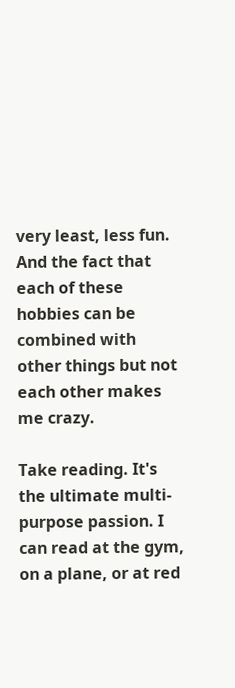very least, less fun. And the fact that each of these hobbies can be combined with other things but not each other makes me crazy.

Take reading. It's the ultimate multi-purpose passion. I can read at the gym, on a plane, or at red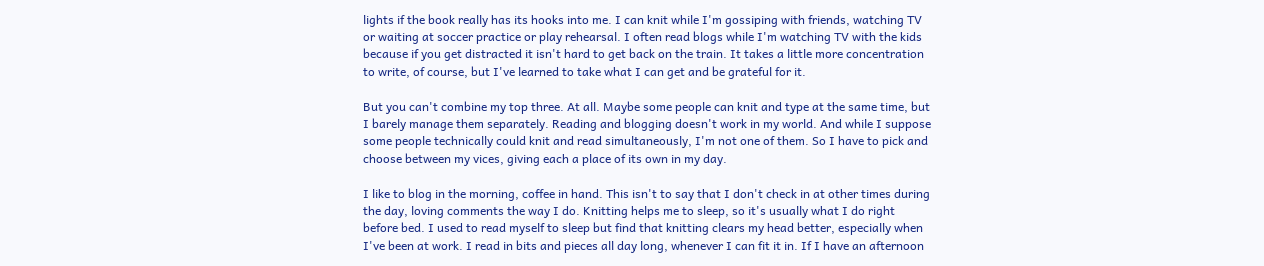lights if the book really has its hooks into me. I can knit while I'm gossiping with friends, watching TV or waiting at soccer practice or play rehearsal. I often read blogs while I'm watching TV with the kids because if you get distracted it isn't hard to get back on the train. It takes a little more concentration to write, of course, but I've learned to take what I can get and be grateful for it.

But you can't combine my top three. At all. Maybe some people can knit and type at the same time, but I barely manage them separately. Reading and blogging doesn't work in my world. And while I suppose some people technically could knit and read simultaneously, I'm not one of them. So I have to pick and choose between my vices, giving each a place of its own in my day.

I like to blog in the morning, coffee in hand. This isn't to say that I don't check in at other times during the day, loving comments the way I do. Knitting helps me to sleep, so it's usually what I do right before bed. I used to read myself to sleep but find that knitting clears my head better, especially when I've been at work. I read in bits and pieces all day long, whenever I can fit it in. If I have an afternoon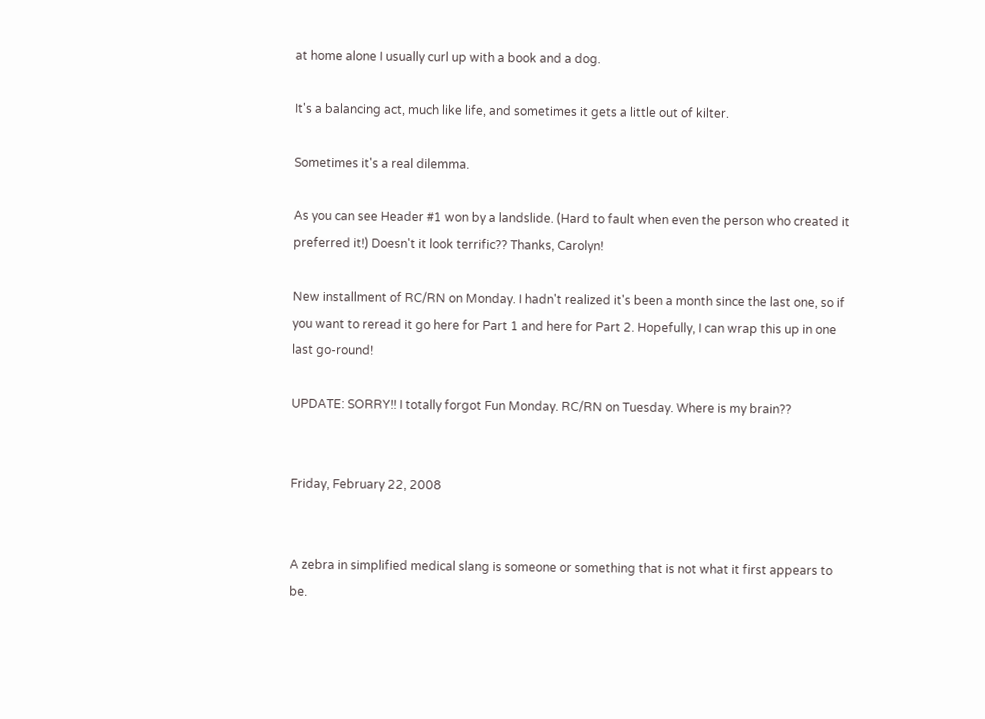at home alone I usually curl up with a book and a dog.

It's a balancing act, much like life, and sometimes it gets a little out of kilter.

Sometimes it's a real dilemma.

As you can see Header #1 won by a landslide. (Hard to fault when even the person who created it preferred it!) Doesn't it look terrific?? Thanks, Carolyn!

New installment of RC/RN on Monday. I hadn't realized it's been a month since the last one, so if you want to reread it go here for Part 1 and here for Part 2. Hopefully, I can wrap this up in one last go-round!

UPDATE: SORRY!! I totally forgot Fun Monday. RC/RN on Tuesday. Where is my brain??


Friday, February 22, 2008


A zebra in simplified medical slang is someone or something that is not what it first appears to be.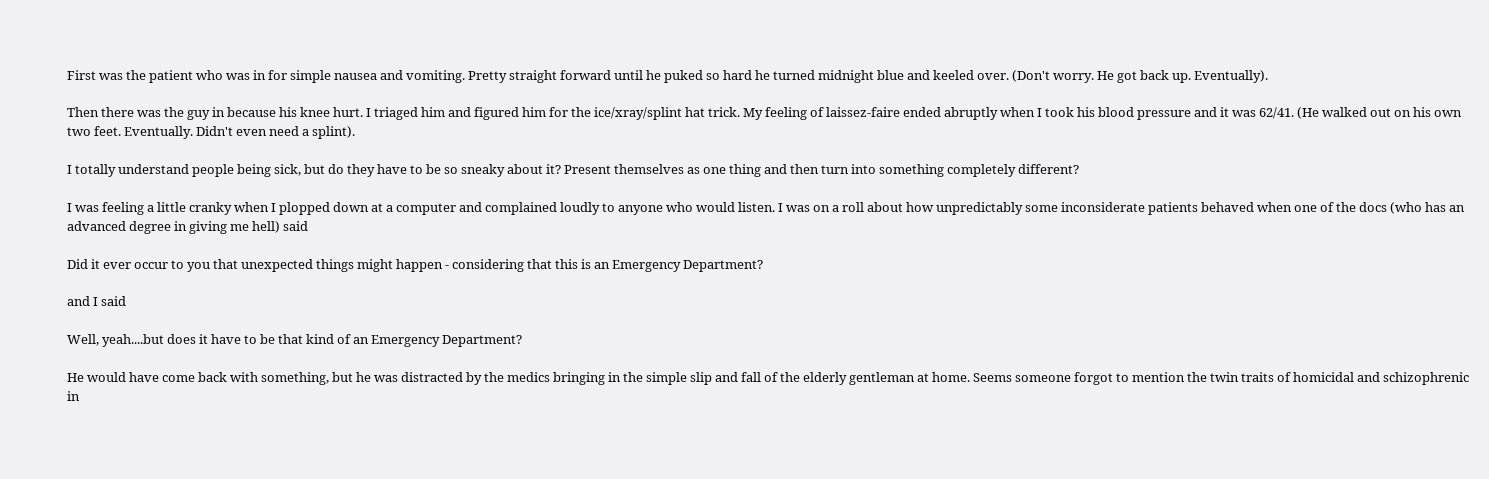First was the patient who was in for simple nausea and vomiting. Pretty straight forward until he puked so hard he turned midnight blue and keeled over. (Don't worry. He got back up. Eventually).

Then there was the guy in because his knee hurt. I triaged him and figured him for the ice/xray/splint hat trick. My feeling of laissez-faire ended abruptly when I took his blood pressure and it was 62/41. (He walked out on his own two feet. Eventually. Didn't even need a splint).

I totally understand people being sick, but do they have to be so sneaky about it? Present themselves as one thing and then turn into something completely different?

I was feeling a little cranky when I plopped down at a computer and complained loudly to anyone who would listen. I was on a roll about how unpredictably some inconsiderate patients behaved when one of the docs (who has an advanced degree in giving me hell) said

Did it ever occur to you that unexpected things might happen - considering that this is an Emergency Department?

and I said

Well, yeah....but does it have to be that kind of an Emergency Department?

He would have come back with something, but he was distracted by the medics bringing in the simple slip and fall of the elderly gentleman at home. Seems someone forgot to mention the twin traits of homicidal and schizophrenic in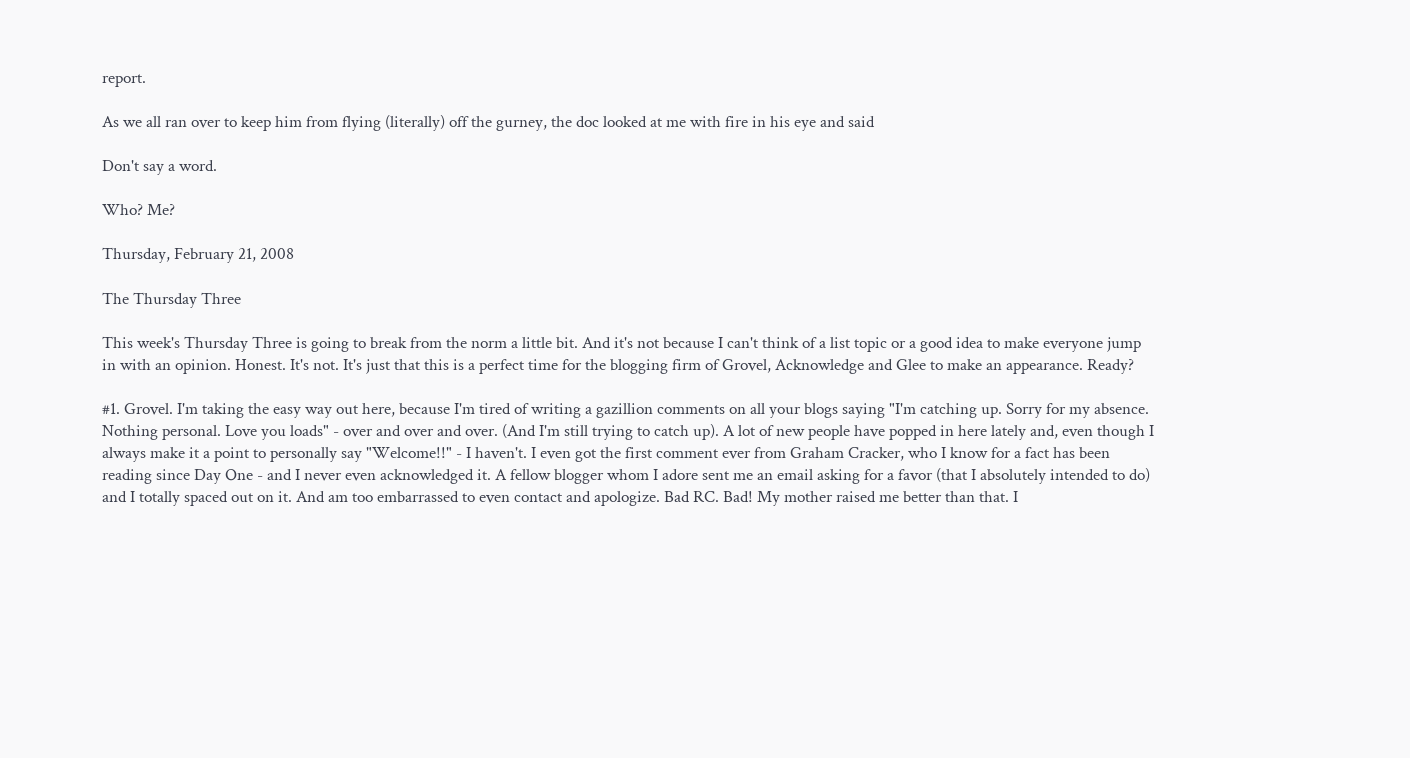report.

As we all ran over to keep him from flying (literally) off the gurney, the doc looked at me with fire in his eye and said

Don't say a word.

Who? Me?

Thursday, February 21, 2008

The Thursday Three

This week's Thursday Three is going to break from the norm a little bit. And it's not because I can't think of a list topic or a good idea to make everyone jump in with an opinion. Honest. It's not. It's just that this is a perfect time for the blogging firm of Grovel, Acknowledge and Glee to make an appearance. Ready?

#1. Grovel. I'm taking the easy way out here, because I'm tired of writing a gazillion comments on all your blogs saying "I'm catching up. Sorry for my absence. Nothing personal. Love you loads" - over and over and over. (And I'm still trying to catch up). A lot of new people have popped in here lately and, even though I always make it a point to personally say "Welcome!!" - I haven't. I even got the first comment ever from Graham Cracker, who I know for a fact has been reading since Day One - and I never even acknowledged it. A fellow blogger whom I adore sent me an email asking for a favor (that I absolutely intended to do) and I totally spaced out on it. And am too embarrassed to even contact and apologize. Bad RC. Bad! My mother raised me better than that. I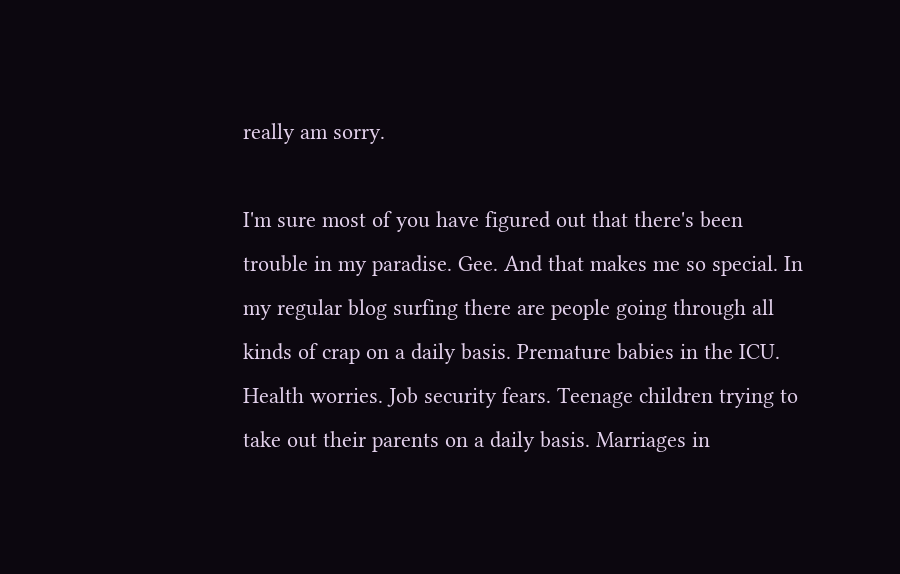really am sorry.

I'm sure most of you have figured out that there's been trouble in my paradise. Gee. And that makes me so special. In my regular blog surfing there are people going through all kinds of crap on a daily basis. Premature babies in the ICU. Health worries. Job security fears. Teenage children trying to take out their parents on a daily basis. Marriages in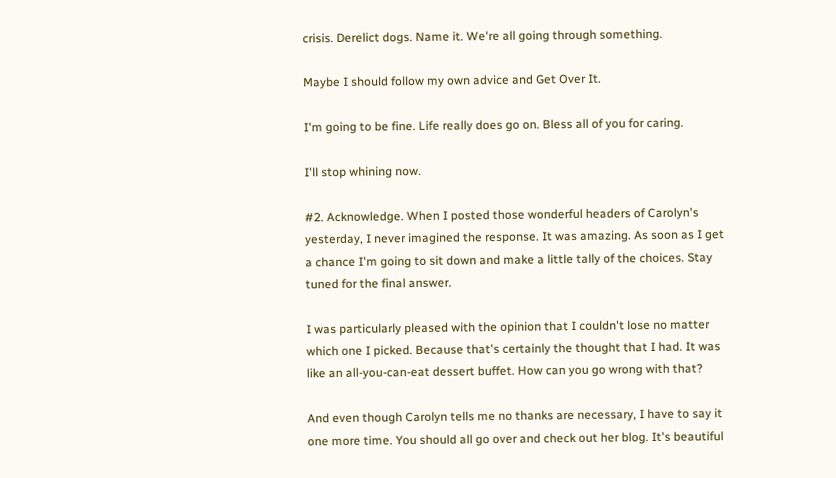crisis. Derelict dogs. Name it. We're all going through something.

Maybe I should follow my own advice and Get Over It.

I'm going to be fine. Life really does go on. Bless all of you for caring.

I'll stop whining now.

#2. Acknowledge. When I posted those wonderful headers of Carolyn's yesterday, I never imagined the response. It was amazing. As soon as I get a chance I'm going to sit down and make a little tally of the choices. Stay tuned for the final answer.

I was particularly pleased with the opinion that I couldn't lose no matter which one I picked. Because that's certainly the thought that I had. It was like an all-you-can-eat dessert buffet. How can you go wrong with that?

And even though Carolyn tells me no thanks are necessary, I have to say it one more time. You should all go over and check out her blog. It's beautiful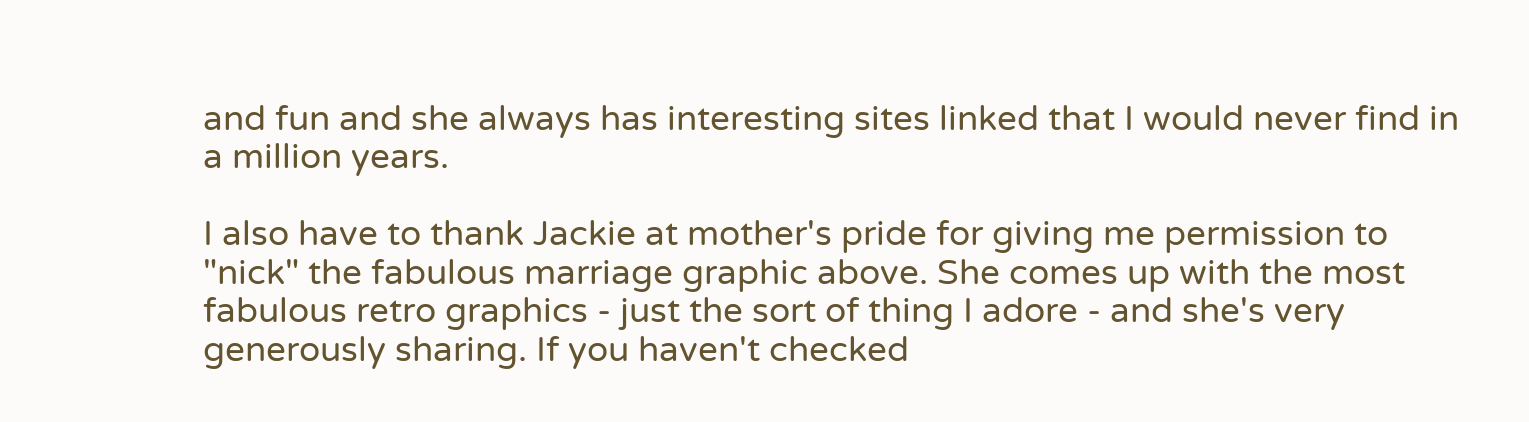and fun and she always has interesting sites linked that I would never find in a million years.

I also have to thank Jackie at mother's pride for giving me permission to "nick" the fabulous marriage graphic above. She comes up with the most fabulous retro graphics - just the sort of thing I adore - and she's very generously sharing. If you haven't checked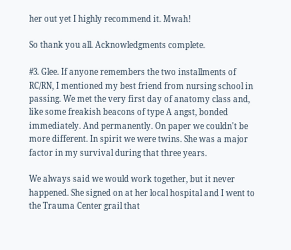her out yet I highly recommend it. Mwah!

So thank you all. Acknowledgments complete.

#3. Glee. If anyone remembers the two installments of RC/RN, I mentioned my best friend from nursing school in passing. We met the very first day of anatomy class and, like some freakish beacons of type A angst, bonded immediately. And permanently. On paper we couldn't be more different. In spirit we were twins. She was a major factor in my survival during that three years.

We always said we would work together, but it never happened. She signed on at her local hospital and I went to the Trauma Center grail that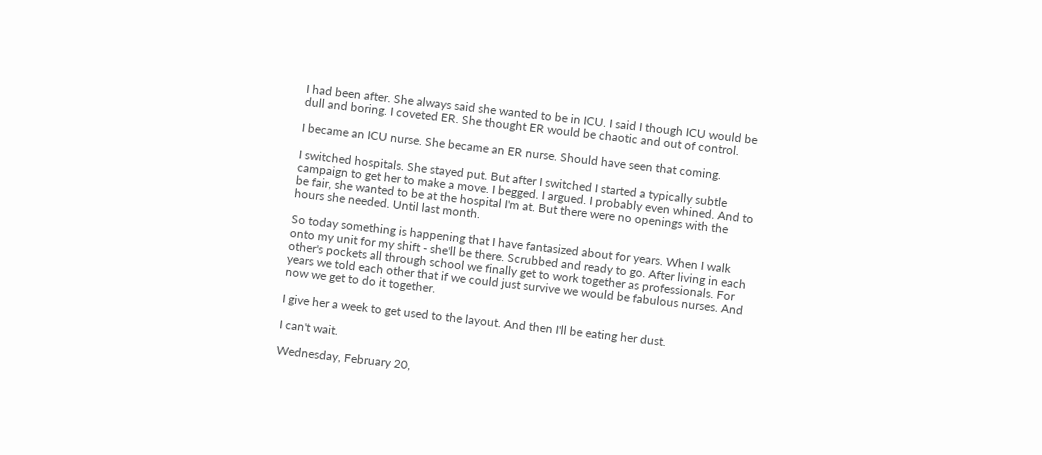I had been after. She always said she wanted to be in ICU. I said I though ICU would be dull and boring. I coveted ER. She thought ER would be chaotic and out of control.

I became an ICU nurse. She became an ER nurse. Should have seen that coming.

I switched hospitals. She stayed put. But after I switched I started a typically subtle campaign to get her to make a move. I begged. I argued. I probably even whined. And to be fair, she wanted to be at the hospital I'm at. But there were no openings with the hours she needed. Until last month.

So today something is happening that I have fantasized about for years. When I walk onto my unit for my shift - she'll be there. Scrubbed and ready to go. After living in each other's pockets all through school we finally get to work together as professionals. For years we told each other that if we could just survive we would be fabulous nurses. And now we get to do it together.

I give her a week to get used to the layout. And then I'll be eating her dust.

I can't wait.

Wednesday, February 20,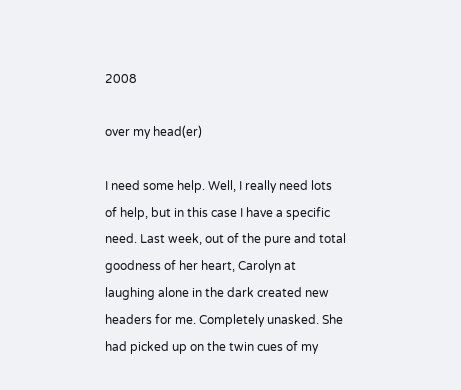2008

over my head(er)

I need some help. Well, I really need lots of help, but in this case I have a specific need. Last week, out of the pure and total goodness of her heart, Carolyn at laughing alone in the dark created new headers for me. Completely unasked. She had picked up on the twin cues of my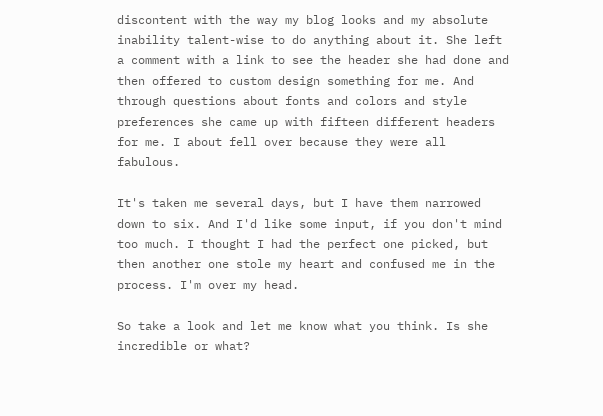discontent with the way my blog looks and my absolute inability talent-wise to do anything about it. She left a comment with a link to see the header she had done and then offered to custom design something for me. And through questions about fonts and colors and style preferences she came up with fifteen different headers for me. I about fell over because they were all fabulous.

It's taken me several days, but I have them narrowed down to six. And I'd like some input, if you don't mind too much. I thought I had the perfect one picked, but then another one stole my heart and confused me in the process. I'm over my head.

So take a look and let me know what you think. Is she incredible or what?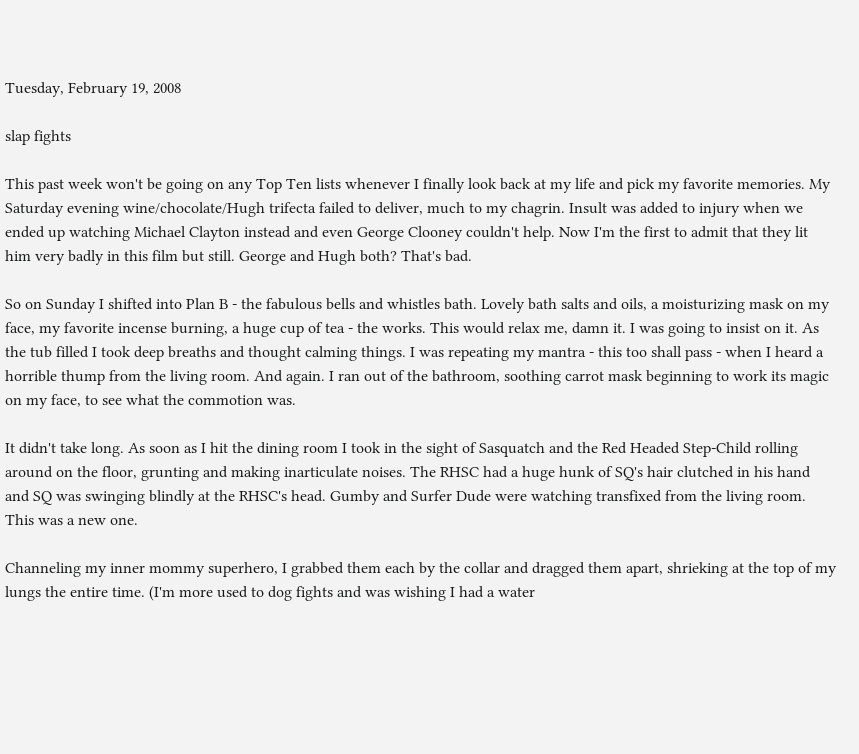Tuesday, February 19, 2008

slap fights

This past week won't be going on any Top Ten lists whenever I finally look back at my life and pick my favorite memories. My Saturday evening wine/chocolate/Hugh trifecta failed to deliver, much to my chagrin. Insult was added to injury when we ended up watching Michael Clayton instead and even George Clooney couldn't help. Now I'm the first to admit that they lit him very badly in this film but still. George and Hugh both? That's bad.

So on Sunday I shifted into Plan B - the fabulous bells and whistles bath. Lovely bath salts and oils, a moisturizing mask on my face, my favorite incense burning, a huge cup of tea - the works. This would relax me, damn it. I was going to insist on it. As the tub filled I took deep breaths and thought calming things. I was repeating my mantra - this too shall pass - when I heard a horrible thump from the living room. And again. I ran out of the bathroom, soothing carrot mask beginning to work its magic on my face, to see what the commotion was.

It didn't take long. As soon as I hit the dining room I took in the sight of Sasquatch and the Red Headed Step-Child rolling around on the floor, grunting and making inarticulate noises. The RHSC had a huge hunk of SQ's hair clutched in his hand and SQ was swinging blindly at the RHSC's head. Gumby and Surfer Dude were watching transfixed from the living room. This was a new one.

Channeling my inner mommy superhero, I grabbed them each by the collar and dragged them apart, shrieking at the top of my lungs the entire time. (I'm more used to dog fights and was wishing I had a water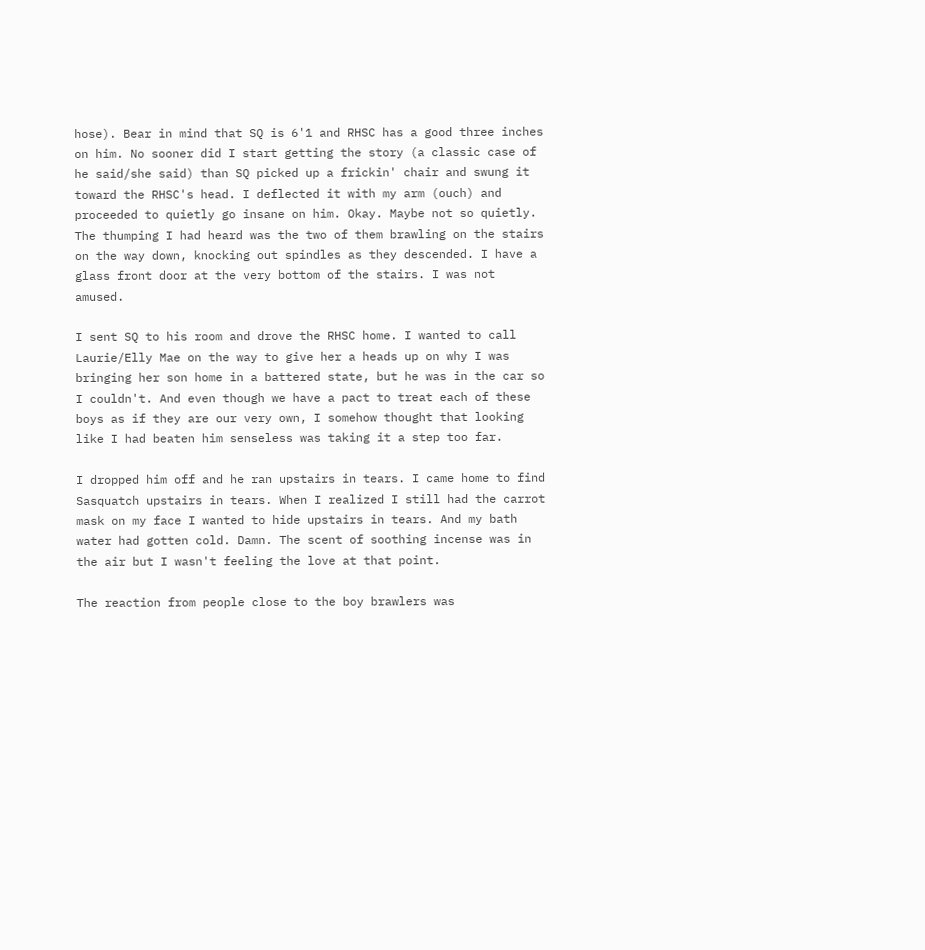hose). Bear in mind that SQ is 6'1 and RHSC has a good three inches on him. No sooner did I start getting the story (a classic case of he said/she said) than SQ picked up a frickin' chair and swung it toward the RHSC's head. I deflected it with my arm (ouch) and proceeded to quietly go insane on him. Okay. Maybe not so quietly. The thumping I had heard was the two of them brawling on the stairs on the way down, knocking out spindles as they descended. I have a glass front door at the very bottom of the stairs. I was not amused.

I sent SQ to his room and drove the RHSC home. I wanted to call Laurie/Elly Mae on the way to give her a heads up on why I was bringing her son home in a battered state, but he was in the car so I couldn't. And even though we have a pact to treat each of these boys as if they are our very own, I somehow thought that looking like I had beaten him senseless was taking it a step too far.

I dropped him off and he ran upstairs in tears. I came home to find Sasquatch upstairs in tears. When I realized I still had the carrot mask on my face I wanted to hide upstairs in tears. And my bath water had gotten cold. Damn. The scent of soothing incense was in the air but I wasn't feeling the love at that point.

The reaction from people close to the boy brawlers was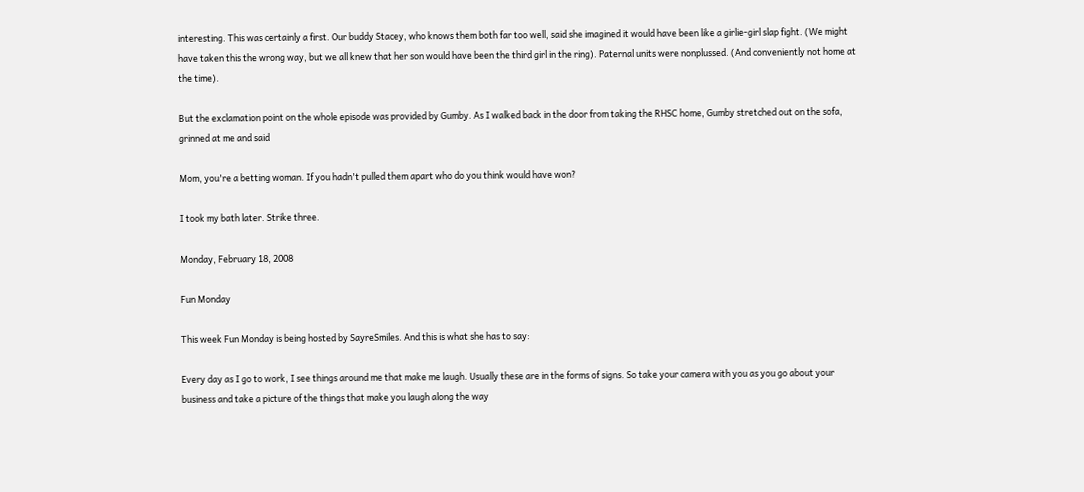interesting. This was certainly a first. Our buddy Stacey, who knows them both far too well, said she imagined it would have been like a girlie-girl slap fight. (We might have taken this the wrong way, but we all knew that her son would have been the third girl in the ring). Paternal units were nonplussed. (And conveniently not home at the time).

But the exclamation point on the whole episode was provided by Gumby. As I walked back in the door from taking the RHSC home, Gumby stretched out on the sofa, grinned at me and said

Mom, you're a betting woman. If you hadn't pulled them apart who do you think would have won?

I took my bath later. Strike three.

Monday, February 18, 2008

Fun Monday

This week Fun Monday is being hosted by SayreSmiles. And this is what she has to say:

Every day as I go to work, I see things around me that make me laugh. Usually these are in the forms of signs. So take your camera with you as you go about your business and take a picture of the things that make you laugh along the way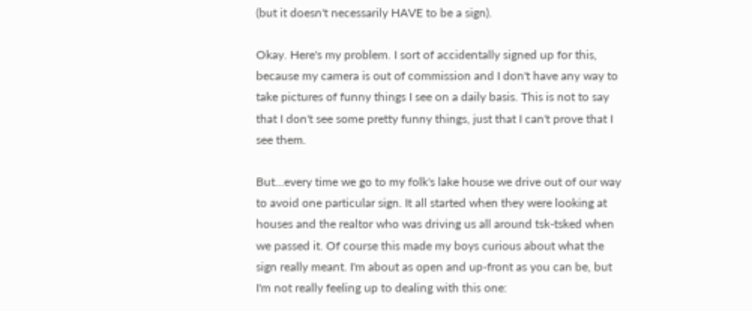(but it doesn't necessarily HAVE to be a sign).

Okay. Here's my problem. I sort of accidentally signed up for this, because my camera is out of commission and I don't have any way to take pictures of funny things I see on a daily basis. This is not to say that I don't see some pretty funny things, just that I can't prove that I see them.

But...every time we go to my folk's lake house we drive out of our way to avoid one particular sign. It all started when they were looking at houses and the realtor who was driving us all around tsk-tsked when we passed it. Of course this made my boys curious about what the sign really meant. I'm about as open and up-front as you can be, but I'm not really feeling up to dealing with this one: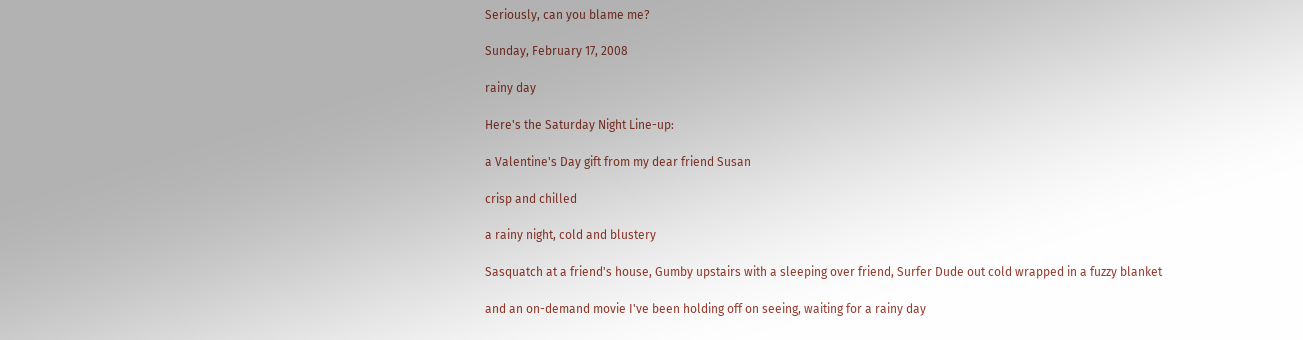Seriously, can you blame me?

Sunday, February 17, 2008

rainy day

Here's the Saturday Night Line-up:

a Valentine's Day gift from my dear friend Susan

crisp and chilled

a rainy night, cold and blustery

Sasquatch at a friend's house, Gumby upstairs with a sleeping over friend, Surfer Dude out cold wrapped in a fuzzy blanket

and an on-demand movie I've been holding off on seeing, waiting for a rainy day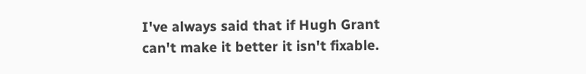I've always said that if Hugh Grant can't make it better it isn't fixable.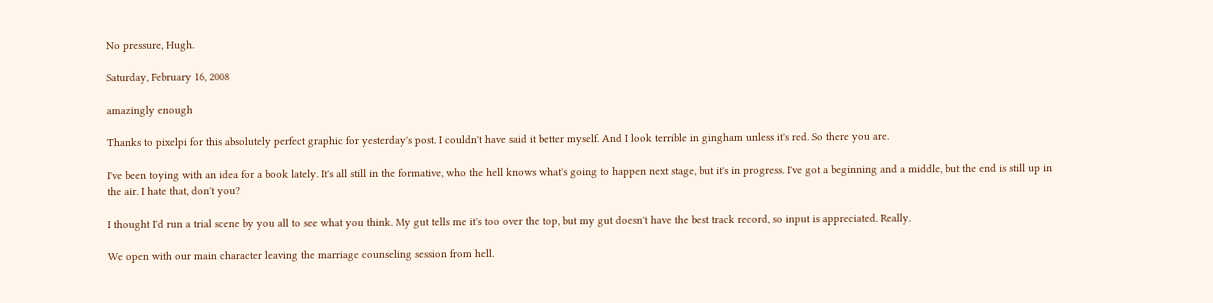No pressure, Hugh.

Saturday, February 16, 2008

amazingly enough

Thanks to pixelpi for this absolutely perfect graphic for yesterday's post. I couldn't have said it better myself. And I look terrible in gingham unless it's red. So there you are.

I've been toying with an idea for a book lately. It's all still in the formative, who the hell knows what's going to happen next stage, but it's in progress. I've got a beginning and a middle, but the end is still up in the air. I hate that, don't you?

I thought I'd run a trial scene by you all to see what you think. My gut tells me it's too over the top, but my gut doesn't have the best track record, so input is appreciated. Really.

We open with our main character leaving the marriage counseling session from hell.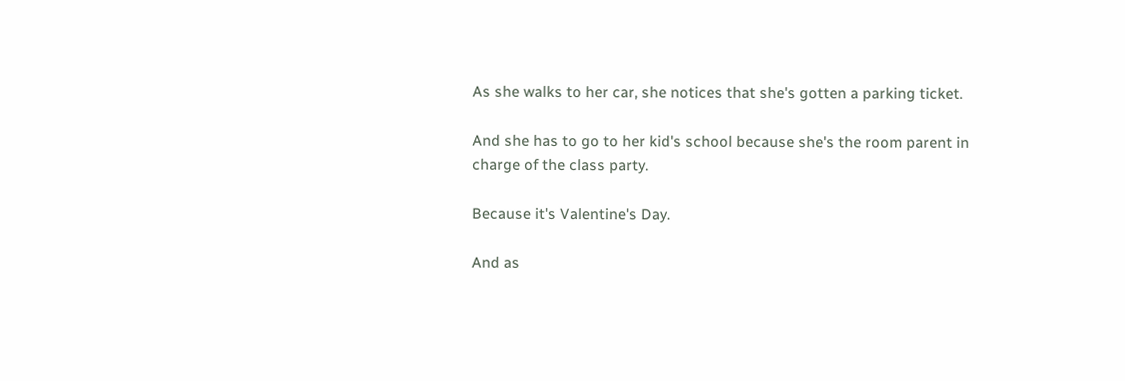As she walks to her car, she notices that she's gotten a parking ticket.

And she has to go to her kid's school because she's the room parent in charge of the class party.

Because it's Valentine's Day.

And as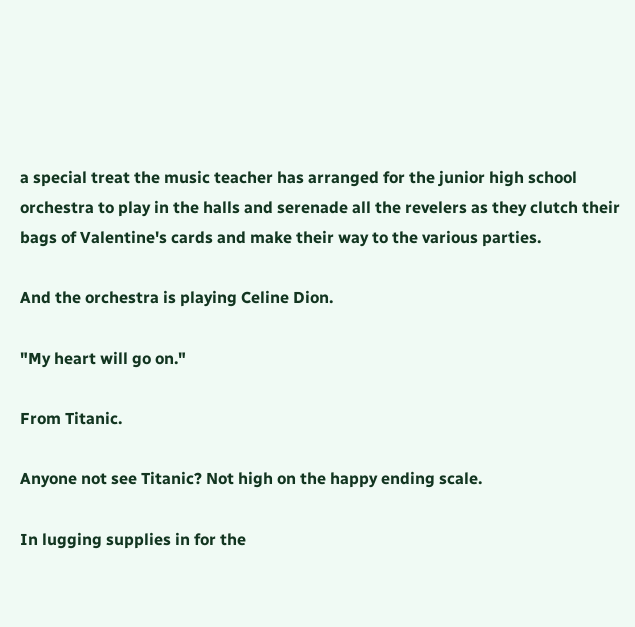a special treat the music teacher has arranged for the junior high school orchestra to play in the halls and serenade all the revelers as they clutch their bags of Valentine's cards and make their way to the various parties.

And the orchestra is playing Celine Dion.

"My heart will go on."

From Titanic.

Anyone not see Titanic? Not high on the happy ending scale.

In lugging supplies in for the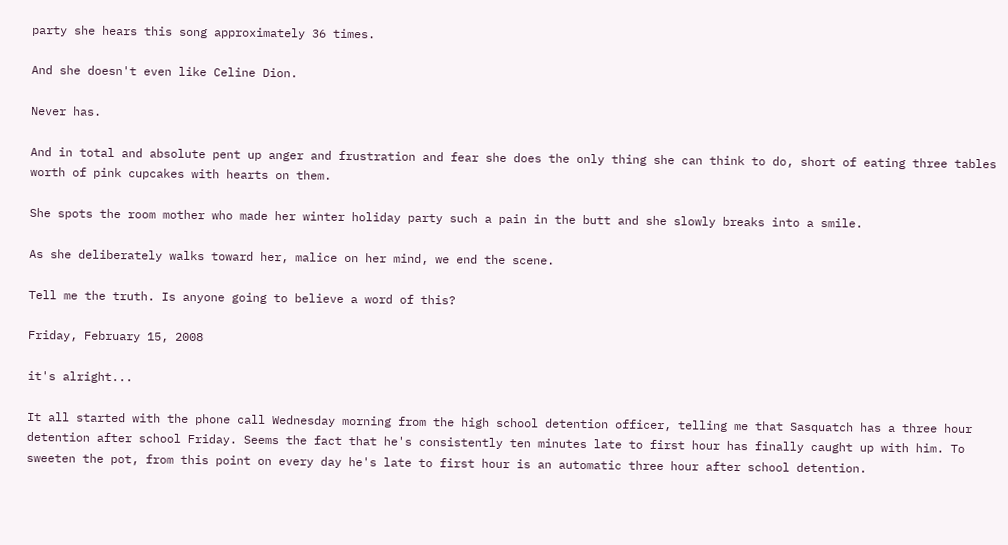party she hears this song approximately 36 times.

And she doesn't even like Celine Dion.

Never has.

And in total and absolute pent up anger and frustration and fear she does the only thing she can think to do, short of eating three tables worth of pink cupcakes with hearts on them.

She spots the room mother who made her winter holiday party such a pain in the butt and she slowly breaks into a smile.

As she deliberately walks toward her, malice on her mind, we end the scene.

Tell me the truth. Is anyone going to believe a word of this?

Friday, February 15, 2008

it's alright...

It all started with the phone call Wednesday morning from the high school detention officer, telling me that Sasquatch has a three hour detention after school Friday. Seems the fact that he's consistently ten minutes late to first hour has finally caught up with him. To sweeten the pot, from this point on every day he's late to first hour is an automatic three hour after school detention.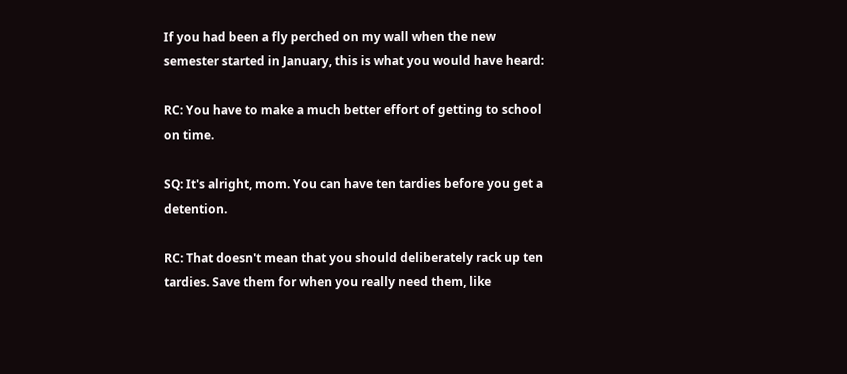If you had been a fly perched on my wall when the new semester started in January, this is what you would have heard:

RC: You have to make a much better effort of getting to school on time.

SQ: It's alright, mom. You can have ten tardies before you get a detention.

RC: That doesn't mean that you should deliberately rack up ten tardies. Save them for when you really need them, like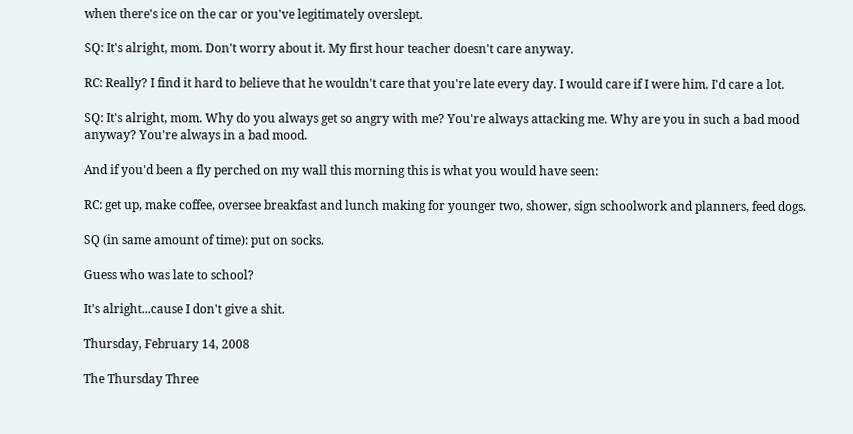when there's ice on the car or you've legitimately overslept.

SQ: It's alright, mom. Don't worry about it. My first hour teacher doesn't care anyway.

RC: Really? I find it hard to believe that he wouldn't care that you're late every day. I would care if I were him. I'd care a lot.

SQ: It's alright, mom. Why do you always get so angry with me? You're always attacking me. Why are you in such a bad mood anyway? You're always in a bad mood.

And if you'd been a fly perched on my wall this morning this is what you would have seen:

RC: get up, make coffee, oversee breakfast and lunch making for younger two, shower, sign schoolwork and planners, feed dogs.

SQ (in same amount of time): put on socks.

Guess who was late to school?

It's alright...cause I don't give a shit.

Thursday, February 14, 2008

The Thursday Three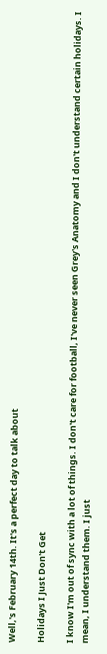Well,'s February 14th. It's a perfect day to talk about

Holidays I Just Don't Get

I know I'm out of sync with a lot of things. I don't care for football, I've never seen Grey's Anatomy and I don't understand certain holidays. I mean, I understand them. I just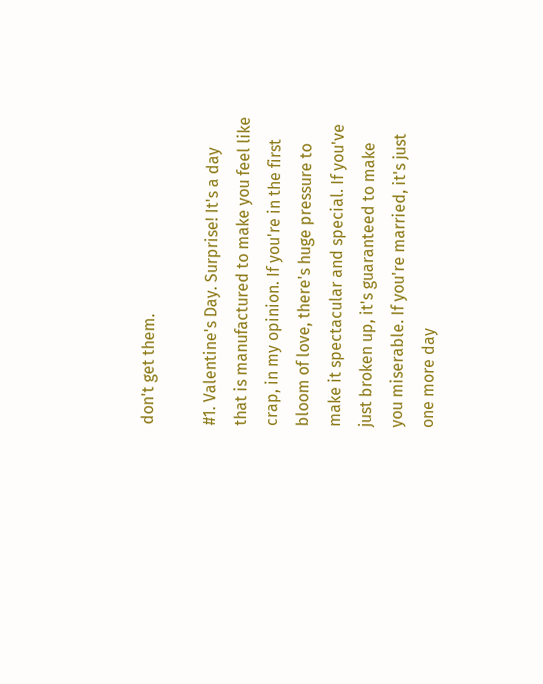don't get them.

#1. Valentine's Day. Surprise! It's a day that is manufactured to make you feel like crap, in my opinion. If you're in the first bloom of love, there's huge pressure to make it spectacular and special. If you've just broken up, it's guaranteed to make you miserable. If you're married, it's just one more day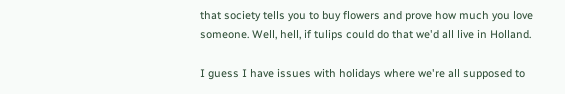that society tells you to buy flowers and prove how much you love someone. Well, hell, if tulips could do that we'd all live in Holland.

I guess I have issues with holidays where we're all supposed to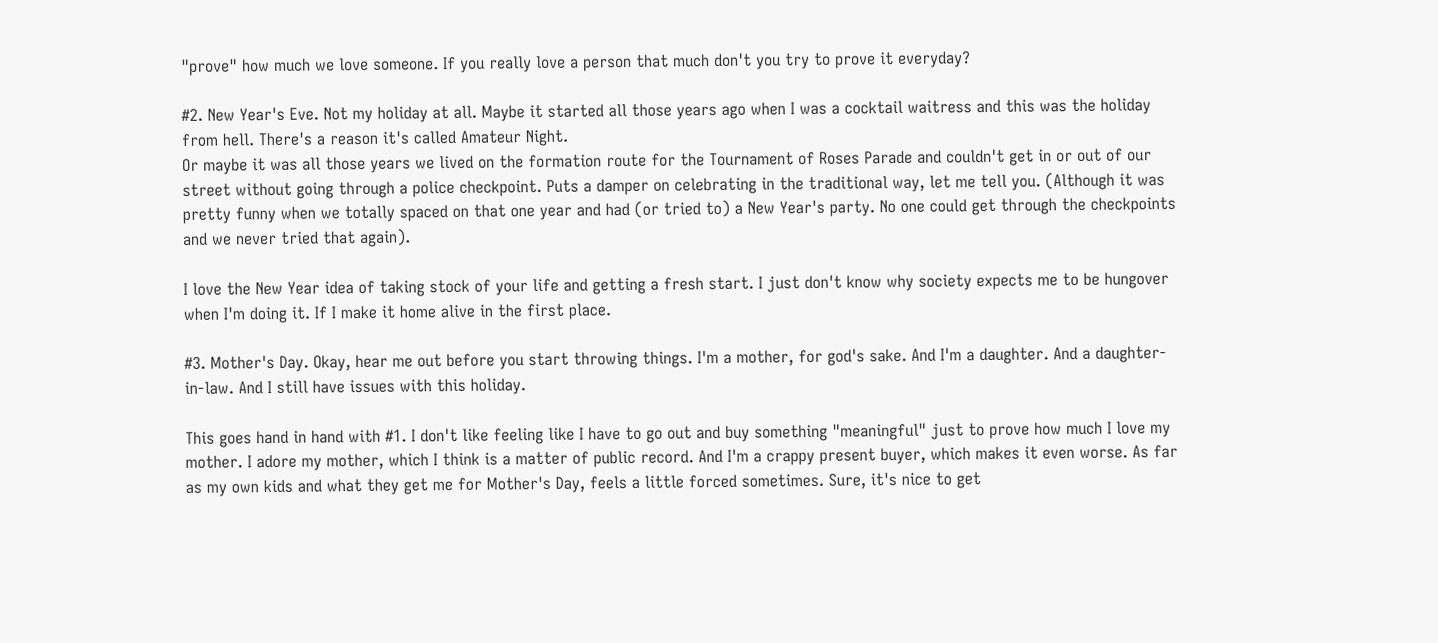"prove" how much we love someone. If you really love a person that much don't you try to prove it everyday?

#2. New Year's Eve. Not my holiday at all. Maybe it started all those years ago when I was a cocktail waitress and this was the holiday from hell. There's a reason it's called Amateur Night.
Or maybe it was all those years we lived on the formation route for the Tournament of Roses Parade and couldn't get in or out of our street without going through a police checkpoint. Puts a damper on celebrating in the traditional way, let me tell you. (Although it was pretty funny when we totally spaced on that one year and had (or tried to) a New Year's party. No one could get through the checkpoints and we never tried that again).

I love the New Year idea of taking stock of your life and getting a fresh start. I just don't know why society expects me to be hungover when I'm doing it. If I make it home alive in the first place.

#3. Mother's Day. Okay, hear me out before you start throwing things. I'm a mother, for god's sake. And I'm a daughter. And a daughter-in-law. And I still have issues with this holiday.

This goes hand in hand with #1. I don't like feeling like I have to go out and buy something "meaningful" just to prove how much I love my mother. I adore my mother, which I think is a matter of public record. And I'm a crappy present buyer, which makes it even worse. As far as my own kids and what they get me for Mother's Day, feels a little forced sometimes. Sure, it's nice to get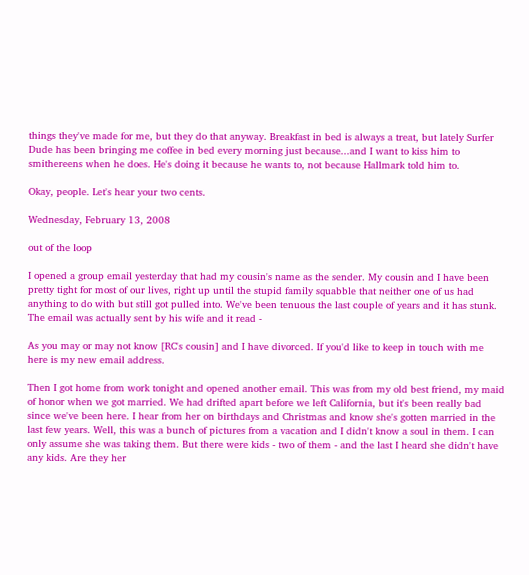things they've made for me, but they do that anyway. Breakfast in bed is always a treat, but lately Surfer Dude has been bringing me coffee in bed every morning just because...and I want to kiss him to smithereens when he does. He's doing it because he wants to, not because Hallmark told him to.

Okay, people. Let's hear your two cents.

Wednesday, February 13, 2008

out of the loop

I opened a group email yesterday that had my cousin's name as the sender. My cousin and I have been pretty tight for most of our lives, right up until the stupid family squabble that neither one of us had anything to do with but still got pulled into. We've been tenuous the last couple of years and it has stunk. The email was actually sent by his wife and it read -

As you may or may not know [RC's cousin] and I have divorced. If you'd like to keep in touch with me here is my new email address.

Then I got home from work tonight and opened another email. This was from my old best friend, my maid of honor when we got married. We had drifted apart before we left California, but it's been really bad since we've been here. I hear from her on birthdays and Christmas and know she's gotten married in the last few years. Well, this was a bunch of pictures from a vacation and I didn't know a soul in them. I can only assume she was taking them. But there were kids - two of them - and the last I heard she didn't have any kids. Are they her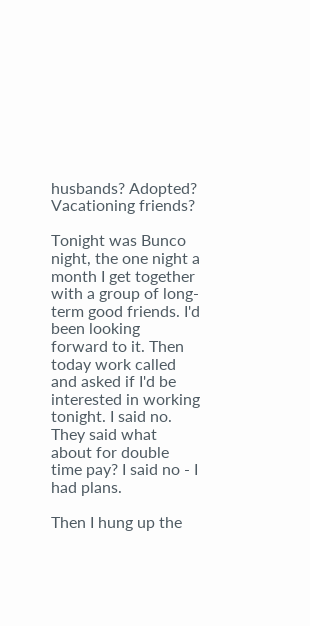husbands? Adopted? Vacationing friends?

Tonight was Bunco night, the one night a month I get together with a group of long-term good friends. I'd been looking forward to it. Then today work called and asked if I'd be interested in working tonight. I said no. They said what about for double time pay? I said no - I had plans.

Then I hung up the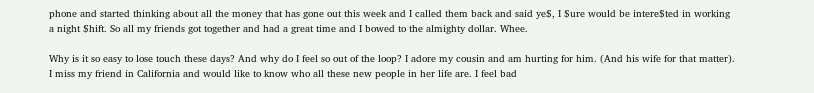phone and started thinking about all the money that has gone out this week and I called them back and said ye$, I $ure would be intere$ted in working a night $hift. So all my friends got together and had a great time and I bowed to the almighty dollar. Whee.

Why is it so easy to lose touch these days? And why do I feel so out of the loop? I adore my cousin and am hurting for him. (And his wife for that matter). I miss my friend in California and would like to know who all these new people in her life are. I feel bad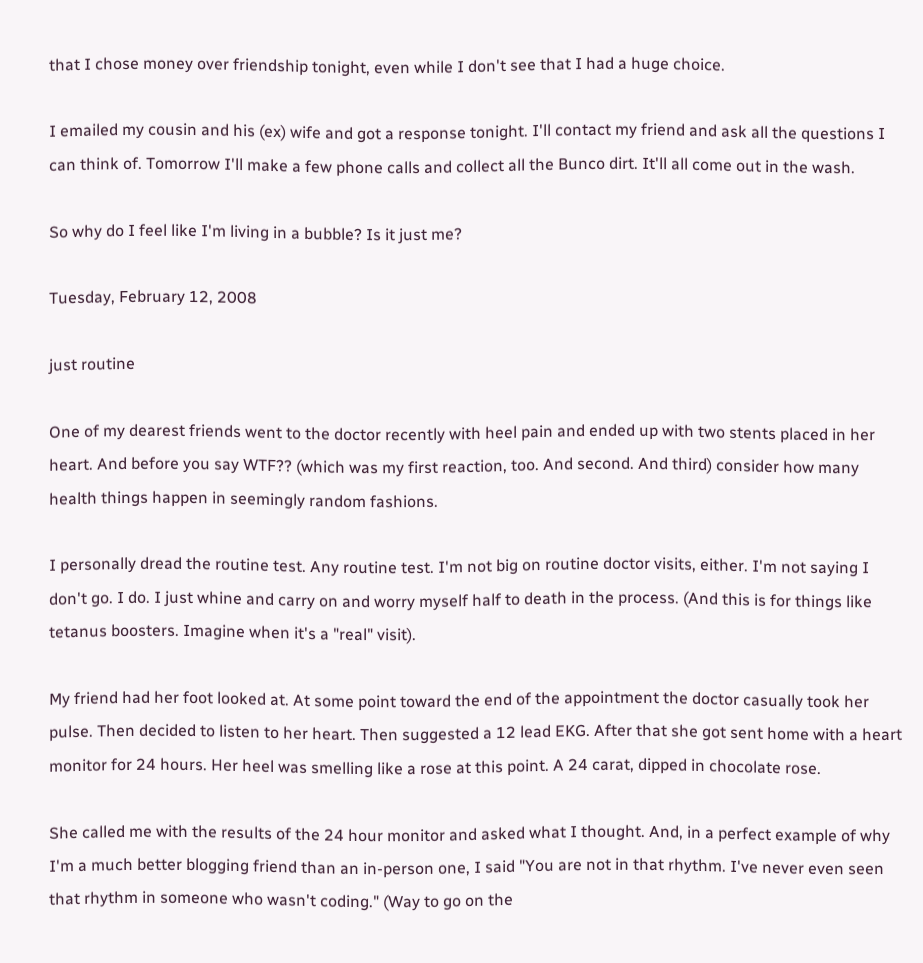that I chose money over friendship tonight, even while I don't see that I had a huge choice.

I emailed my cousin and his (ex) wife and got a response tonight. I'll contact my friend and ask all the questions I can think of. Tomorrow I'll make a few phone calls and collect all the Bunco dirt. It'll all come out in the wash.

So why do I feel like I'm living in a bubble? Is it just me?

Tuesday, February 12, 2008

just routine

One of my dearest friends went to the doctor recently with heel pain and ended up with two stents placed in her heart. And before you say WTF?? (which was my first reaction, too. And second. And third) consider how many health things happen in seemingly random fashions.

I personally dread the routine test. Any routine test. I'm not big on routine doctor visits, either. I'm not saying I don't go. I do. I just whine and carry on and worry myself half to death in the process. (And this is for things like tetanus boosters. Imagine when it's a "real" visit).

My friend had her foot looked at. At some point toward the end of the appointment the doctor casually took her pulse. Then decided to listen to her heart. Then suggested a 12 lead EKG. After that she got sent home with a heart monitor for 24 hours. Her heel was smelling like a rose at this point. A 24 carat, dipped in chocolate rose.

She called me with the results of the 24 hour monitor and asked what I thought. And, in a perfect example of why I'm a much better blogging friend than an in-person one, I said "You are not in that rhythm. I've never even seen that rhythm in someone who wasn't coding." (Way to go on the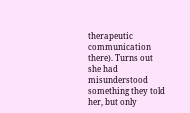therapeutic communication there). Turns out she had misunderstood something they told her, but only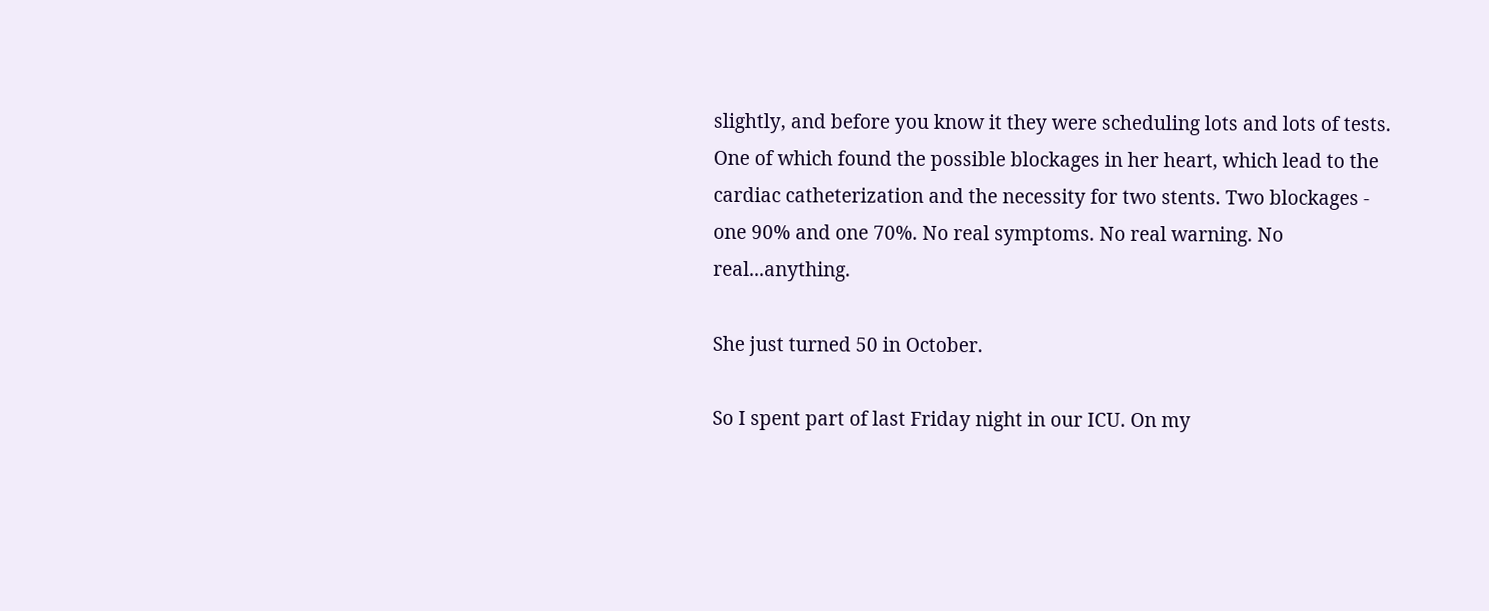slightly, and before you know it they were scheduling lots and lots of tests. One of which found the possible blockages in her heart, which lead to the cardiac catheterization and the necessity for two stents. Two blockages - one 90% and one 70%. No real symptoms. No real warning. No real...anything.

She just turned 50 in October.

So I spent part of last Friday night in our ICU. On my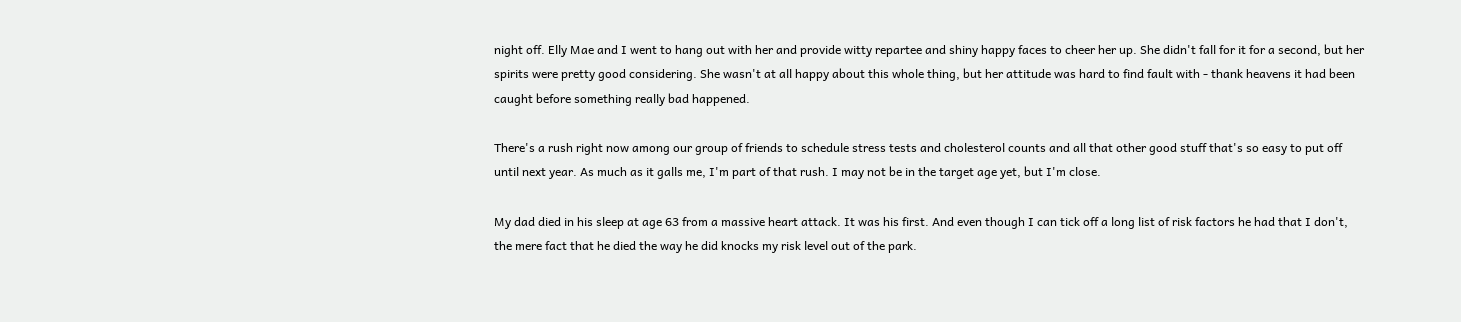night off. Elly Mae and I went to hang out with her and provide witty repartee and shiny happy faces to cheer her up. She didn't fall for it for a second, but her spirits were pretty good considering. She wasn't at all happy about this whole thing, but her attitude was hard to find fault with - thank heavens it had been caught before something really bad happened.

There's a rush right now among our group of friends to schedule stress tests and cholesterol counts and all that other good stuff that's so easy to put off until next year. As much as it galls me, I'm part of that rush. I may not be in the target age yet, but I'm close.

My dad died in his sleep at age 63 from a massive heart attack. It was his first. And even though I can tick off a long list of risk factors he had that I don't, the mere fact that he died the way he did knocks my risk level out of the park.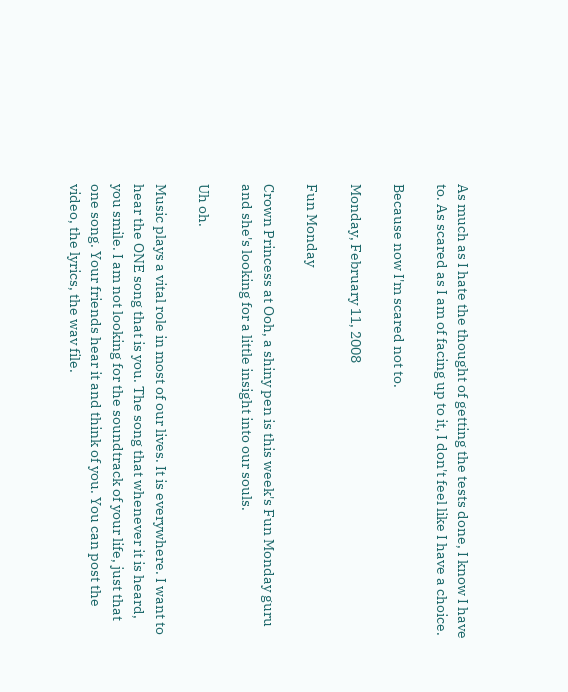As much as I hate the thought of getting the tests done, I know I have to. As scared as I am of facing up to it, I don't feel like I have a choice.

Because now I'm scared not to.

Monday, February 11, 2008

Fun Monday

Crown Princess at Ooh, a shiny pen is this week's Fun Monday guru and she's looking for a little insight into our souls.

Uh oh.

Music plays a vital role in most of our lives. It is everywhere. I want to hear the ONE song that is you. The song that whenever it is heard, you smile. I am not looking for the soundtrack of your life, just that one song. Your friends hear it and think of you. You can post the video, the lyrics, the wav file.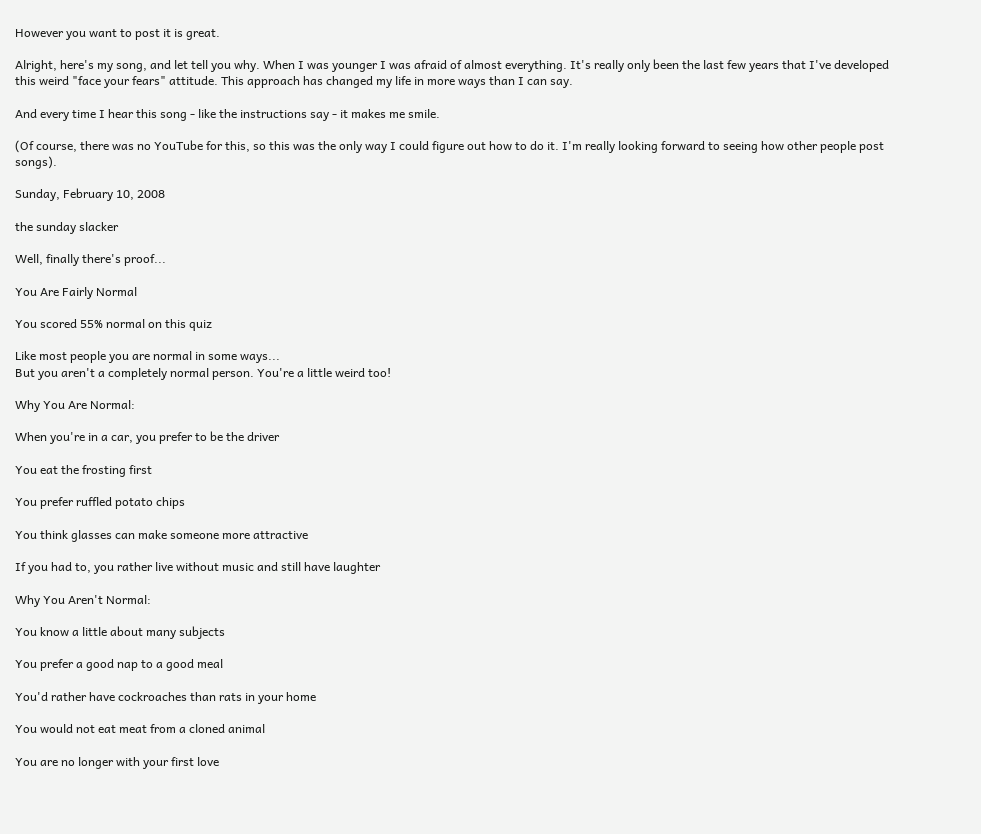However you want to post it is great.

Alright, here's my song, and let tell you why. When I was younger I was afraid of almost everything. It's really only been the last few years that I've developed this weird "face your fears" attitude. This approach has changed my life in more ways than I can say.

And every time I hear this song - like the instructions say - it makes me smile.

(Of course, there was no YouTube for this, so this was the only way I could figure out how to do it. I'm really looking forward to seeing how other people post songs).

Sunday, February 10, 2008

the sunday slacker

Well, finally there's proof...

You Are Fairly Normal

You scored 55% normal on this quiz

Like most people you are normal in some ways...
But you aren't a completely normal person. You're a little weird too!

Why You Are Normal:

When you're in a car, you prefer to be the driver

You eat the frosting first

You prefer ruffled potato chips

You think glasses can make someone more attractive

If you had to, you rather live without music and still have laughter

Why You Aren't Normal:

You know a little about many subjects

You prefer a good nap to a good meal

You'd rather have cockroaches than rats in your home

You would not eat meat from a cloned animal

You are no longer with your first love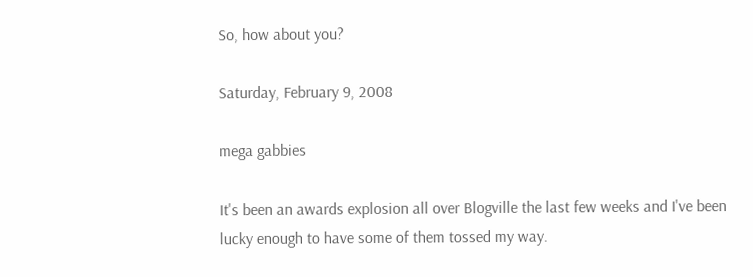So, how about you?

Saturday, February 9, 2008

mega gabbies

It's been an awards explosion all over Blogville the last few weeks and I've been lucky enough to have some of them tossed my way.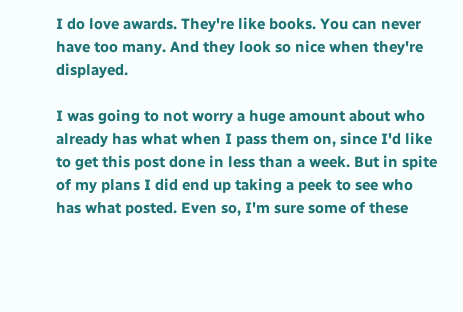I do love awards. They're like books. You can never have too many. And they look so nice when they're displayed.

I was going to not worry a huge amount about who already has what when I pass them on, since I'd like to get this post done in less than a week. But in spite of my plans I did end up taking a peek to see who has what posted. Even so, I'm sure some of these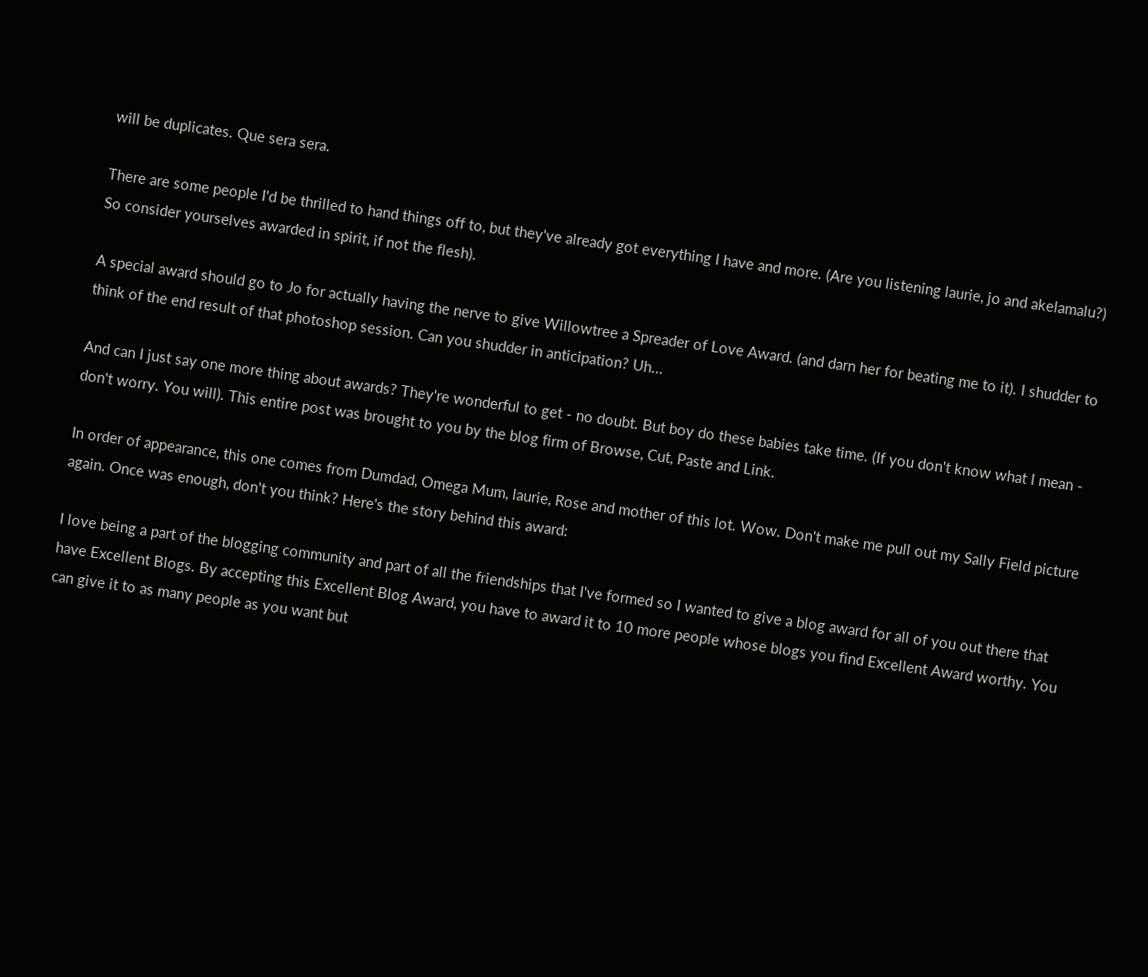will be duplicates. Que sera sera.

There are some people I'd be thrilled to hand things off to, but they've already got everything I have and more. (Are you listening laurie, jo and akelamalu?) So consider yourselves awarded in spirit, if not the flesh).

A special award should go to Jo for actually having the nerve to give Willowtree a Spreader of Love Award. (and darn her for beating me to it). I shudder to think of the end result of that photoshop session. Can you shudder in anticipation? Uh...

And can I just say one more thing about awards? They're wonderful to get - no doubt. But boy do these babies take time. (If you don't know what I mean - don't worry. You will). This entire post was brought to you by the blog firm of Browse, Cut, Paste and Link.

In order of appearance, this one comes from Dumdad, Omega Mum, laurie, Rose and mother of this lot. Wow. Don't make me pull out my Sally Field picture again. Once was enough, don't you think? Here's the story behind this award:

I love being a part of the blogging community and part of all the friendships that I've formed so I wanted to give a blog award for all of you out there that have Excellent Blogs. By accepting this Excellent Blog Award, you have to award it to 10 more people whose blogs you find Excellent Award worthy. You can give it to as many people as you want but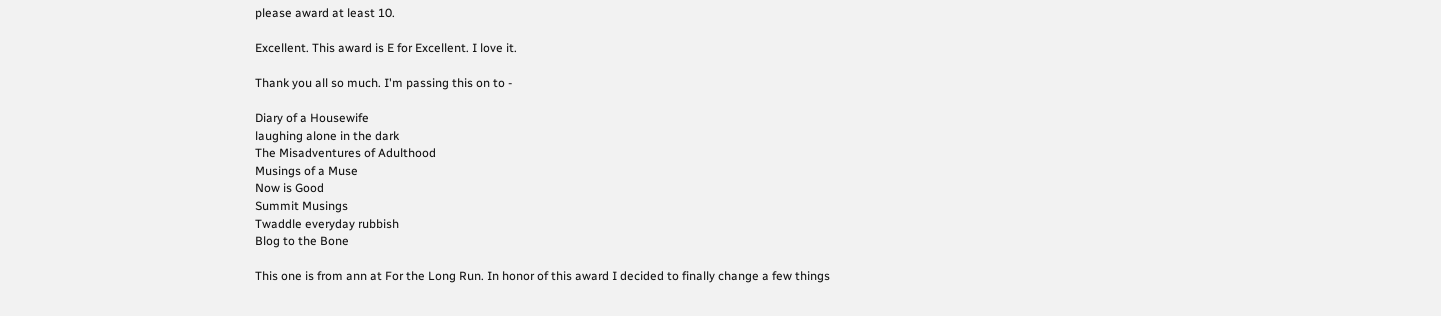please award at least 10.

Excellent. This award is E for Excellent. I love it.

Thank you all so much. I'm passing this on to -

Diary of a Housewife
laughing alone in the dark
The Misadventures of Adulthood
Musings of a Muse
Now is Good
Summit Musings
Twaddle everyday rubbish
Blog to the Bone

This one is from ann at For the Long Run. In honor of this award I decided to finally change a few things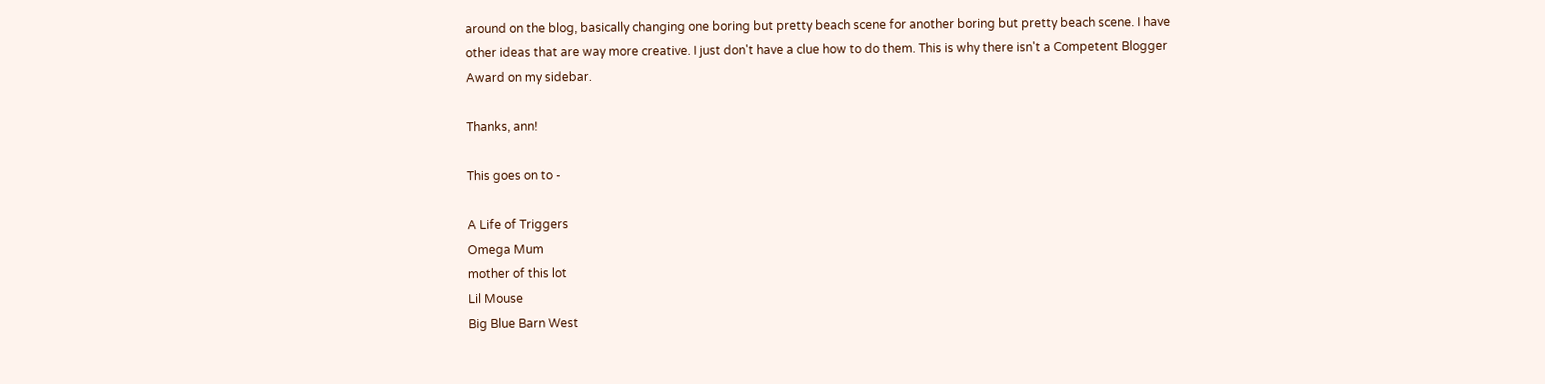around on the blog, basically changing one boring but pretty beach scene for another boring but pretty beach scene. I have other ideas that are way more creative. I just don't have a clue how to do them. This is why there isn't a Competent Blogger Award on my sidebar.

Thanks, ann!

This goes on to -

A Life of Triggers
Omega Mum
mother of this lot
Lil Mouse
Big Blue Barn West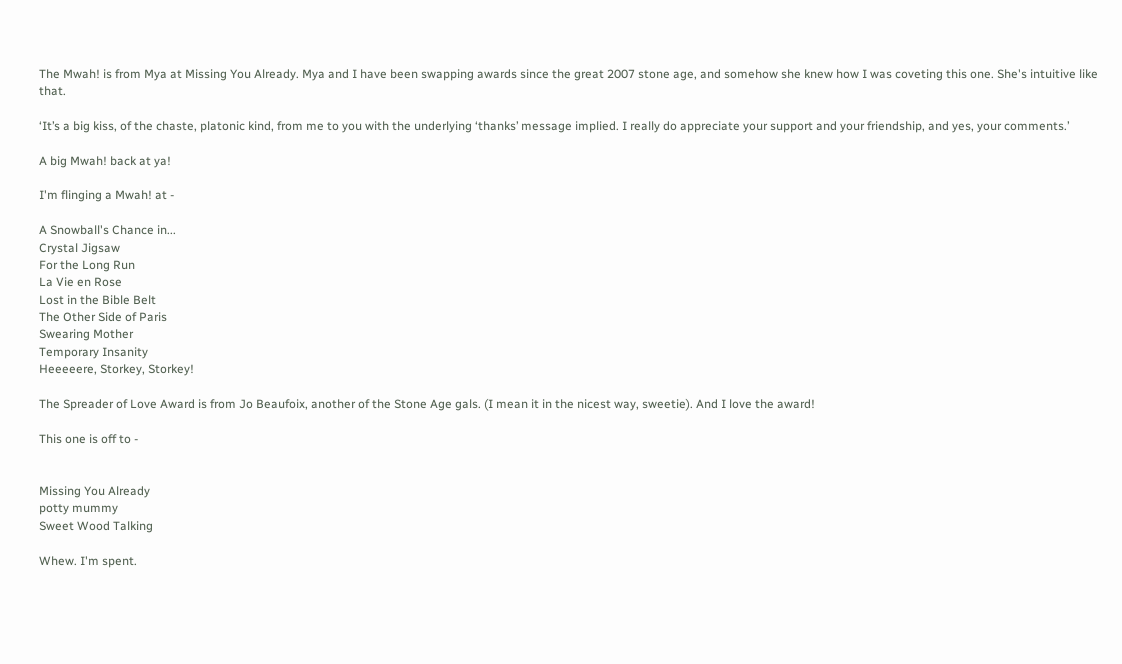The Mwah! is from Mya at Missing You Already. Mya and I have been swapping awards since the great 2007 stone age, and somehow she knew how I was coveting this one. She's intuitive like that.

‘It’s a big kiss, of the chaste, platonic kind, from me to you with the underlying ‘thanks’ message implied. I really do appreciate your support and your friendship, and yes, your comments.’

A big Mwah! back at ya!

I'm flinging a Mwah! at -

A Snowball's Chance in...
Crystal Jigsaw
For the Long Run
La Vie en Rose
Lost in the Bible Belt
The Other Side of Paris
Swearing Mother
Temporary Insanity
Heeeeere, Storkey, Storkey!

The Spreader of Love Award is from Jo Beaufoix, another of the Stone Age gals. (I mean it in the nicest way, sweetie). And I love the award!

This one is off to -


Missing You Already
potty mummy
Sweet Wood Talking

Whew. I'm spent.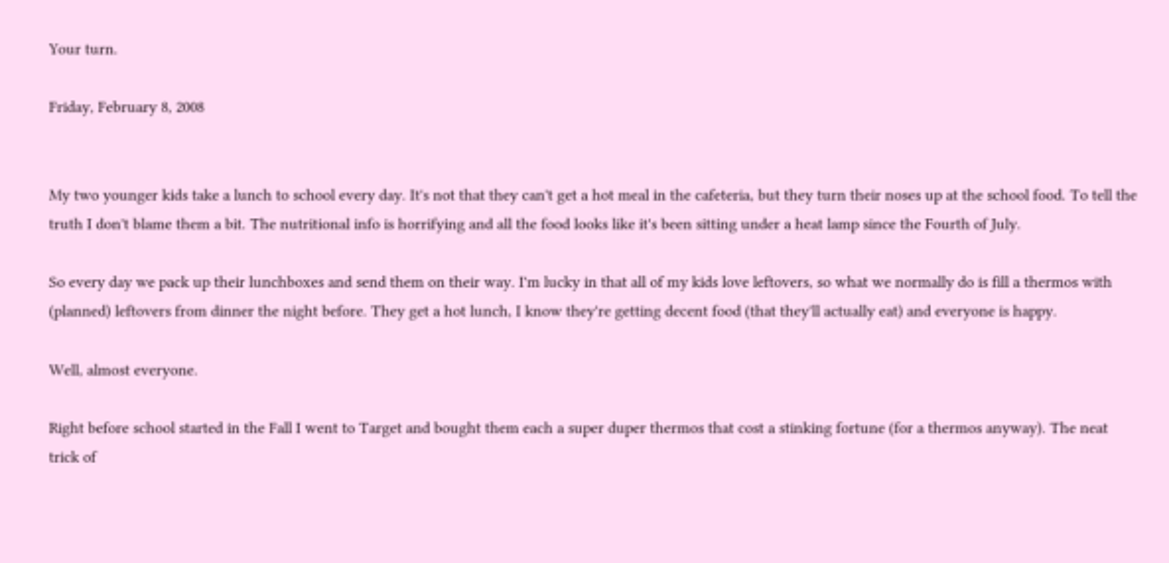Your turn.

Friday, February 8, 2008


My two younger kids take a lunch to school every day. It's not that they can't get a hot meal in the cafeteria, but they turn their noses up at the school food. To tell the truth I don't blame them a bit. The nutritional info is horrifying and all the food looks like it's been sitting under a heat lamp since the Fourth of July.

So every day we pack up their lunchboxes and send them on their way. I'm lucky in that all of my kids love leftovers, so what we normally do is fill a thermos with (planned) leftovers from dinner the night before. They get a hot lunch, I know they're getting decent food (that they'll actually eat) and everyone is happy.

Well, almost everyone.

Right before school started in the Fall I went to Target and bought them each a super duper thermos that cost a stinking fortune (for a thermos anyway). The neat trick of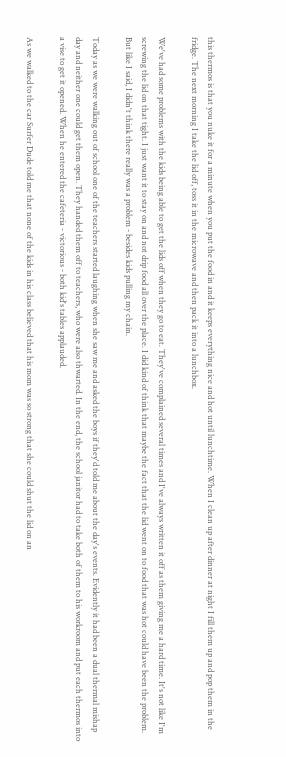this thermos is that you nuke it for a minute when you put the food in and it keeps everything nice and hot until lunchtime. When I clean up after dinner at night I fill them up and pop them in the fridge. The next morning I take the lid off, toss it in the microwave and then pack it into a lunchbox.

We've had some problems with the kids being able to get the lids off when they go to eat. They've complained several times and I've always written it off as them giving me a hard time. It's not like I'm screwing the lid on that tight. I just want it to stay on and not drip food all over the place. I did kind of think that maybe the fact that the lid went on to food that was hot could have been the problem. But like I said, I didn't think there really was a problem - besides kids pulling my chain.

Today as we were walking out of school one of the teachers started laughing when she saw me and asked the boys if they'd told me about the day's events. Evidently it had been a dual thermal mishap day and neither one could get them open. They handed them off to teachers, who were also thwarted. In the end, the school janitor had to take both of them to his workroom and put each thermos into a vise to get it opened. When he entered the cafeteria - victorious - both kid's tables applauded.

As we walked to the car Surfer Dude told me that none of the kids in his class believed that his mom was so strong that she could shut the lid on an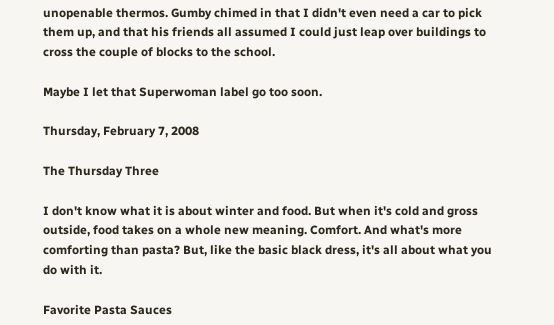unopenable thermos. Gumby chimed in that I didn't even need a car to pick them up, and that his friends all assumed I could just leap over buildings to cross the couple of blocks to the school.

Maybe I let that Superwoman label go too soon.

Thursday, February 7, 2008

The Thursday Three

I don't know what it is about winter and food. But when it's cold and gross outside, food takes on a whole new meaning. Comfort. And what's more comforting than pasta? But, like the basic black dress, it's all about what you do with it.

Favorite Pasta Sauces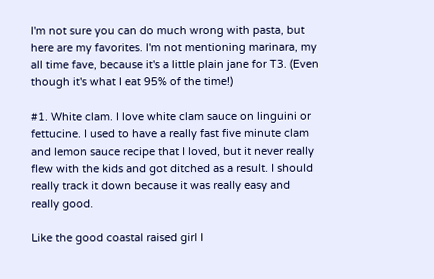I'm not sure you can do much wrong with pasta, but here are my favorites. I'm not mentioning marinara, my all time fave, because it's a little plain jane for T3. (Even though it's what I eat 95% of the time!)

#1. White clam. I love white clam sauce on linguini or fettucine. I used to have a really fast five minute clam and lemon sauce recipe that I loved, but it never really flew with the kids and got ditched as a result. I should really track it down because it was really easy and really good.

Like the good coastal raised girl I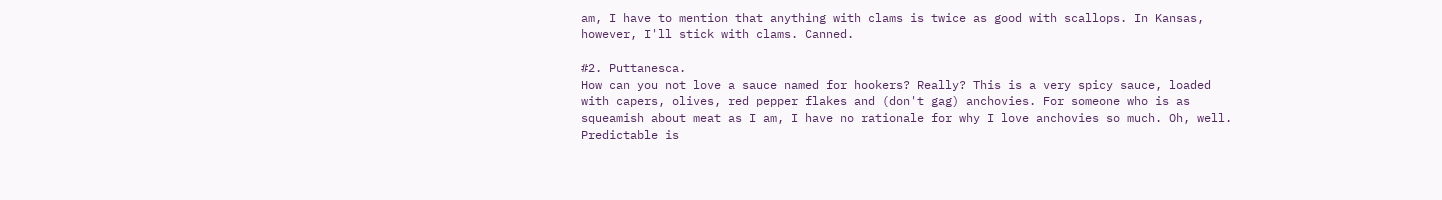am, I have to mention that anything with clams is twice as good with scallops. In Kansas, however, I'll stick with clams. Canned.

#2. Puttanesca.
How can you not love a sauce named for hookers? Really? This is a very spicy sauce, loaded with capers, olives, red pepper flakes and (don't gag) anchovies. For someone who is as squeamish about meat as I am, I have no rationale for why I love anchovies so much. Oh, well. Predictable is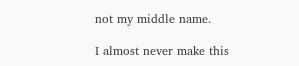not my middle name.

I almost never make this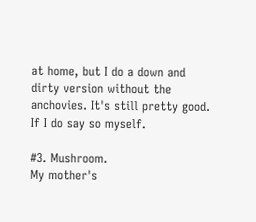at home, but I do a down and dirty version without the anchovies. It's still pretty good. If I do say so myself.

#3. Mushroom.
My mother's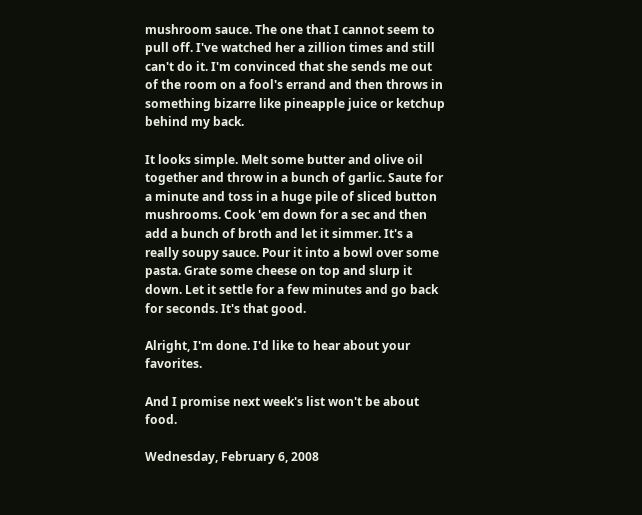mushroom sauce. The one that I cannot seem to pull off. I've watched her a zillion times and still can't do it. I'm convinced that she sends me out of the room on a fool's errand and then throws in something bizarre like pineapple juice or ketchup behind my back.

It looks simple. Melt some butter and olive oil together and throw in a bunch of garlic. Saute for a minute and toss in a huge pile of sliced button mushrooms. Cook 'em down for a sec and then add a bunch of broth and let it simmer. It's a really soupy sauce. Pour it into a bowl over some pasta. Grate some cheese on top and slurp it down. Let it settle for a few minutes and go back for seconds. It's that good.

Alright, I'm done. I'd like to hear about your favorites.

And I promise next week's list won't be about food.

Wednesday, February 6, 2008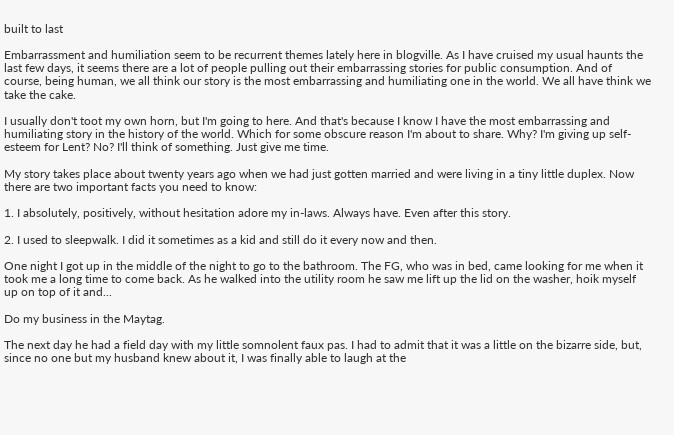built to last

Embarrassment and humiliation seem to be recurrent themes lately here in blogville. As I have cruised my usual haunts the last few days, it seems there are a lot of people pulling out their embarrassing stories for public consumption. And of course, being human, we all think our story is the most embarrassing and humiliating one in the world. We all have think we take the cake.

I usually don't toot my own horn, but I'm going to here. And that's because I know I have the most embarrassing and humiliating story in the history of the world. Which for some obscure reason I'm about to share. Why? I'm giving up self-esteem for Lent? No? I'll think of something. Just give me time.

My story takes place about twenty years ago when we had just gotten married and were living in a tiny little duplex. Now there are two important facts you need to know:

1. I absolutely, positively, without hesitation adore my in-laws. Always have. Even after this story.

2. I used to sleepwalk. I did it sometimes as a kid and still do it every now and then.

One night I got up in the middle of the night to go to the bathroom. The FG, who was in bed, came looking for me when it took me a long time to come back. As he walked into the utility room he saw me lift up the lid on the washer, hoik myself up on top of it and...

Do my business in the Maytag.

The next day he had a field day with my little somnolent faux pas. I had to admit that it was a little on the bizarre side, but, since no one but my husband knew about it, I was finally able to laugh at the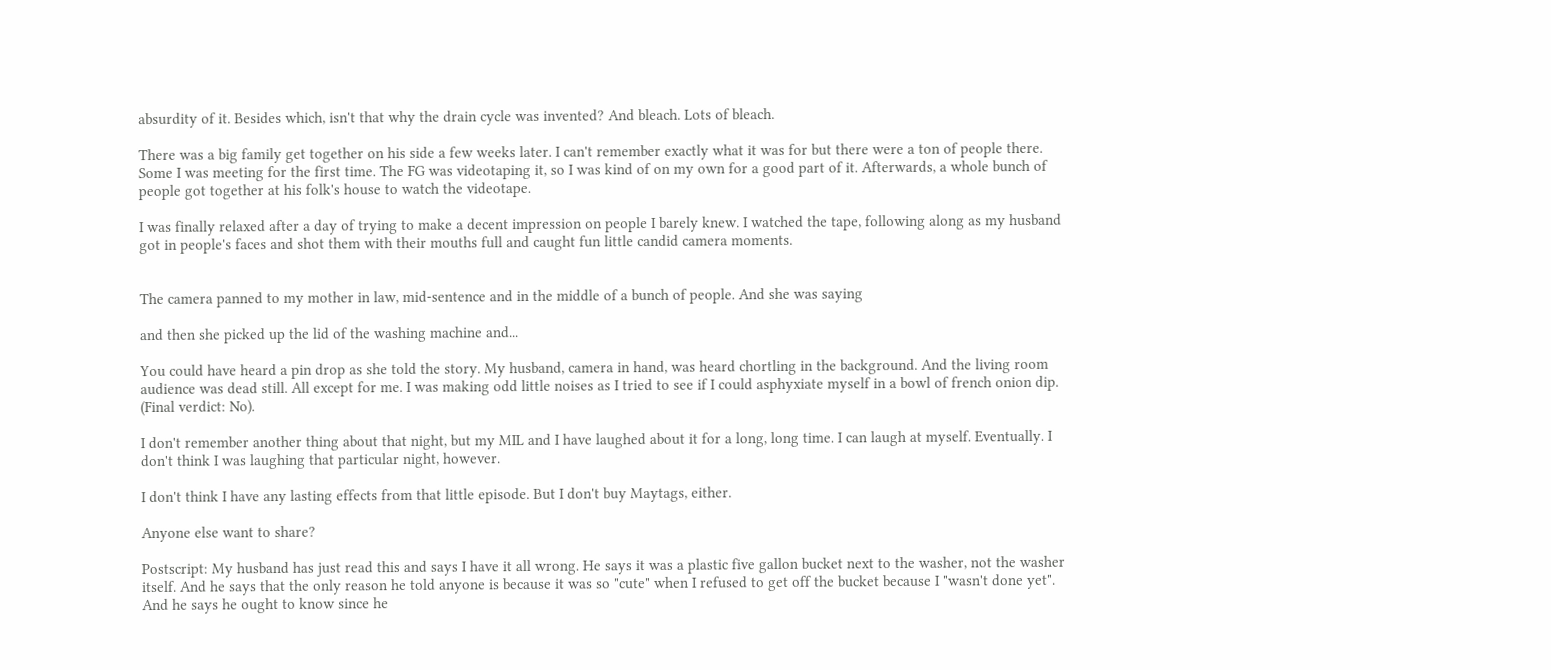absurdity of it. Besides which, isn't that why the drain cycle was invented? And bleach. Lots of bleach.

There was a big family get together on his side a few weeks later. I can't remember exactly what it was for but there were a ton of people there. Some I was meeting for the first time. The FG was videotaping it, so I was kind of on my own for a good part of it. Afterwards, a whole bunch of people got together at his folk's house to watch the videotape.

I was finally relaxed after a day of trying to make a decent impression on people I barely knew. I watched the tape, following along as my husband got in people's faces and shot them with their mouths full and caught fun little candid camera moments.


The camera panned to my mother in law, mid-sentence and in the middle of a bunch of people. And she was saying

and then she picked up the lid of the washing machine and...

You could have heard a pin drop as she told the story. My husband, camera in hand, was heard chortling in the background. And the living room audience was dead still. All except for me. I was making odd little noises as I tried to see if I could asphyxiate myself in a bowl of french onion dip. (Final verdict: No).

I don't remember another thing about that night, but my MIL and I have laughed about it for a long, long time. I can laugh at myself. Eventually. I don't think I was laughing that particular night, however.

I don't think I have any lasting effects from that little episode. But I don't buy Maytags, either.

Anyone else want to share?

Postscript: My husband has just read this and says I have it all wrong. He says it was a plastic five gallon bucket next to the washer, not the washer itself. And he says that the only reason he told anyone is because it was so "cute" when I refused to get off the bucket because I "wasn't done yet". And he says he ought to know since he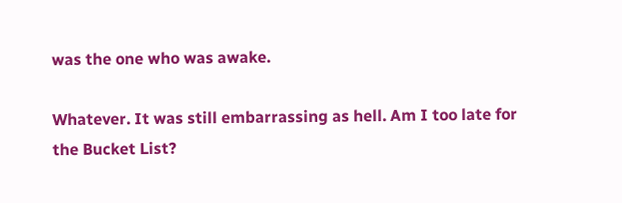was the one who was awake.

Whatever. It was still embarrassing as hell. Am I too late for the Bucket List?